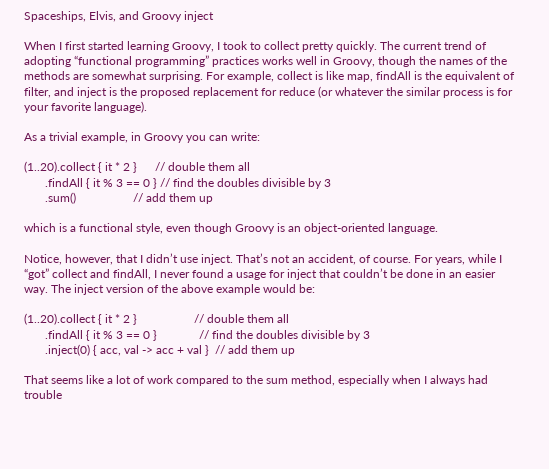Spaceships, Elvis, and Groovy inject

When I first started learning Groovy, I took to collect pretty quickly. The current trend of adopting “functional programming” practices works well in Groovy, though the names of the methods are somewhat surprising. For example, collect is like map, findAll is the equivalent of filter, and inject is the proposed replacement for reduce (or whatever the similar process is for your favorite language).

As a trivial example, in Groovy you can write:

(1..20).collect { it * 2 }      // double them all
       .findAll { it % 3 == 0 } // find the doubles divisible by 3
       .sum()                   // add them up

which is a functional style, even though Groovy is an object-oriented language.

Notice, however, that I didn’t use inject. That’s not an accident, of course. For years, while I “got” collect and findAll, I never found a usage for inject that couldn’t be done in an easier way. The inject version of the above example would be:

(1..20).collect { it * 2 }                   // double them all
       .findAll { it % 3 == 0 }              // find the doubles divisible by 3
       .inject(0) { acc, val -> acc + val }  // add them up

That seems like a lot of work compared to the sum method, especially when I always had trouble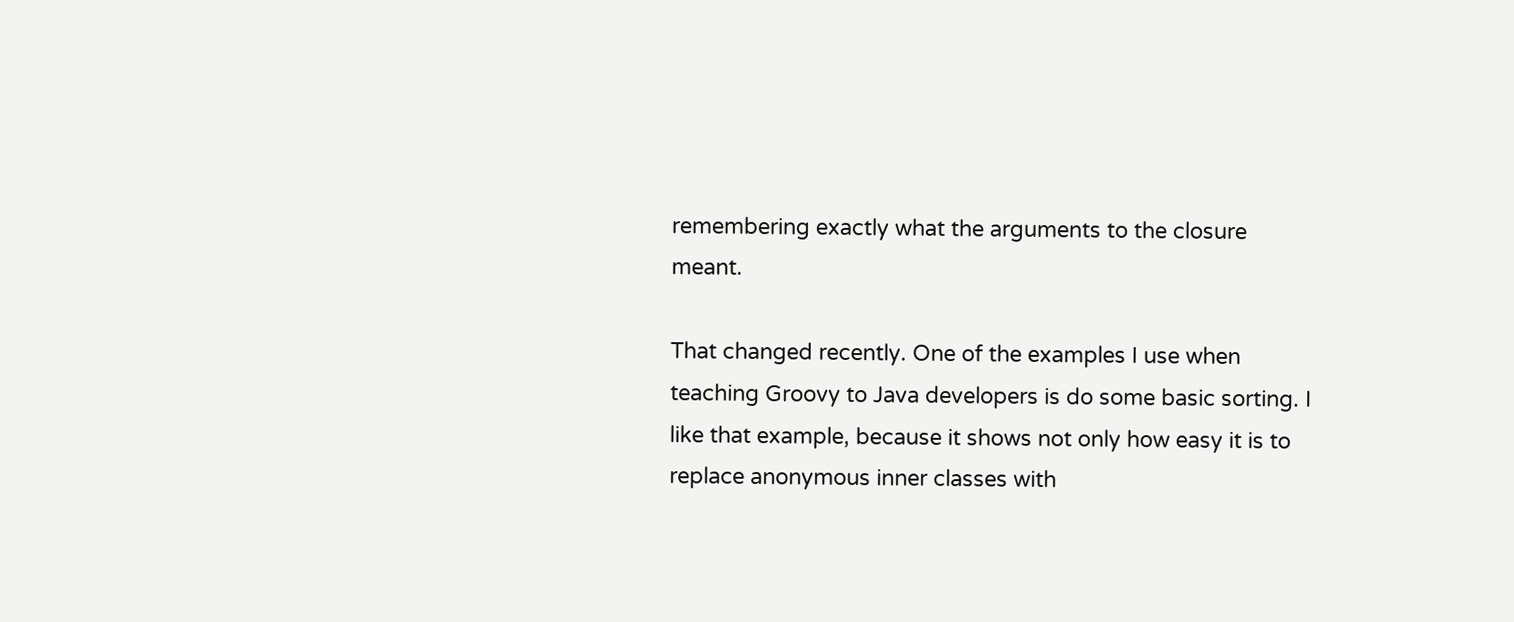remembering exactly what the arguments to the closure meant.

That changed recently. One of the examples I use when teaching Groovy to Java developers is do some basic sorting. I like that example, because it shows not only how easy it is to replace anonymous inner classes with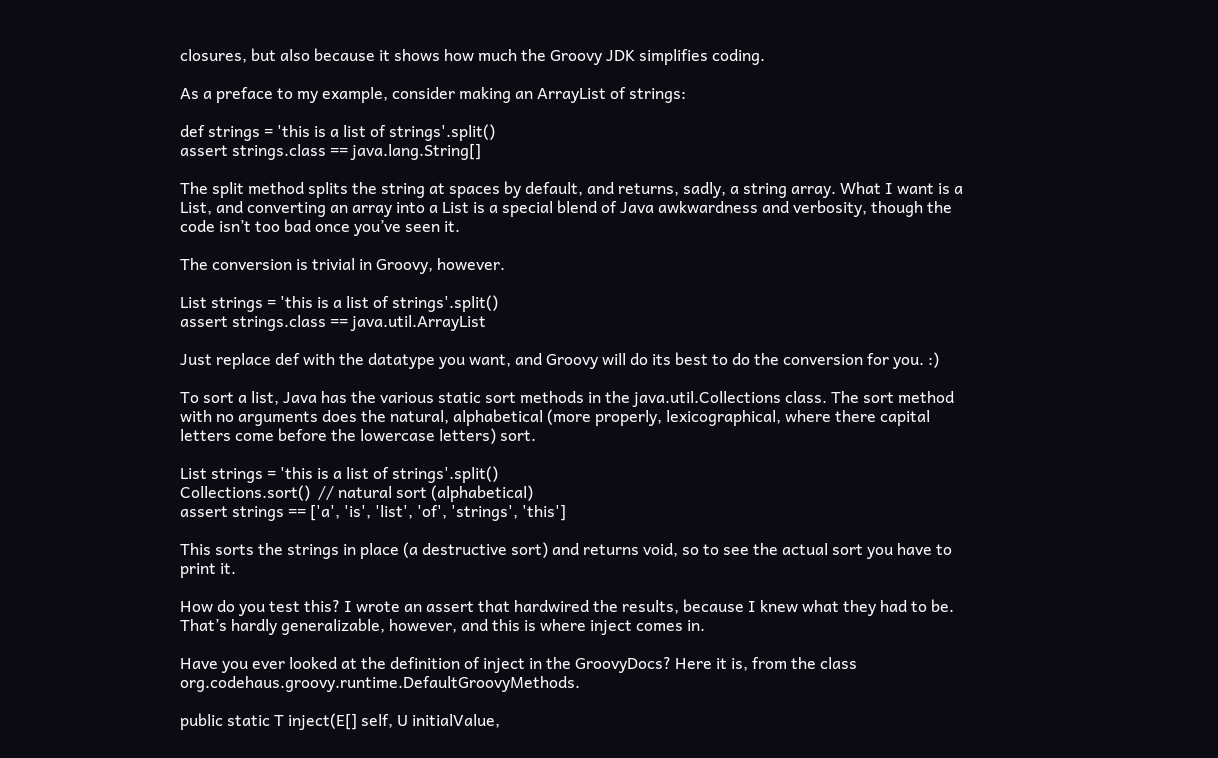closures, but also because it shows how much the Groovy JDK simplifies coding.

As a preface to my example, consider making an ArrayList of strings:

def strings = 'this is a list of strings'.split()
assert strings.class == java.lang.String[]

The split method splits the string at spaces by default, and returns, sadly, a string array. What I want is a List, and converting an array into a List is a special blend of Java awkwardness and verbosity, though the code isn’t too bad once you’ve seen it.

The conversion is trivial in Groovy, however.

List strings = 'this is a list of strings'.split()
assert strings.class == java.util.ArrayList

Just replace def with the datatype you want, and Groovy will do its best to do the conversion for you. :)

To sort a list, Java has the various static sort methods in the java.util.Collections class. The sort method with no arguments does the natural, alphabetical (more properly, lexicographical, where there capital letters come before the lowercase letters) sort.

List strings = 'this is a list of strings'.split()
Collections.sort()  // natural sort (alphabetical)
assert strings == ['a', 'is', 'list', 'of', 'strings', 'this']

This sorts the strings in place (a destructive sort) and returns void, so to see the actual sort you have to print it.

How do you test this? I wrote an assert that hardwired the results, because I knew what they had to be. That’s hardly generalizable, however, and this is where inject comes in.

Have you ever looked at the definition of inject in the GroovyDocs? Here it is, from the class org.codehaus.groovy.runtime.DefaultGroovyMethods.

public static T inject(E[] self, U initialValue,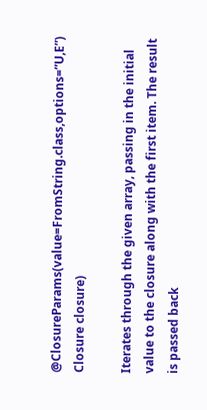@ClosureParams(value=FromString.class,options=”U,E”) Closure closure)

Iterates through the given array, passing in the initial value to the closure along with the first item. The result is passed back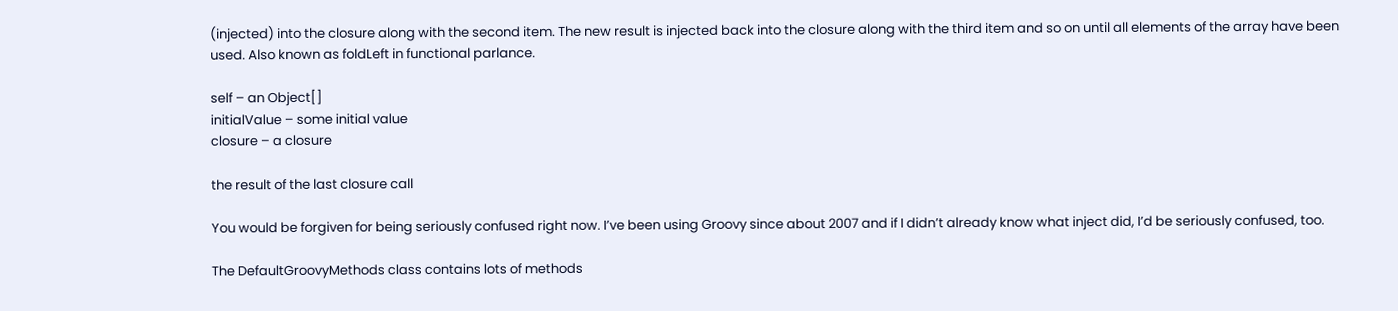(injected) into the closure along with the second item. The new result is injected back into the closure along with the third item and so on until all elements of the array have been used. Also known as foldLeft in functional parlance.

self – an Object[]
initialValue – some initial value
closure – a closure

the result of the last closure call

You would be forgiven for being seriously confused right now. I’ve been using Groovy since about 2007 and if I didn’t already know what inject did, I’d be seriously confused, too.

The DefaultGroovyMethods class contains lots of methods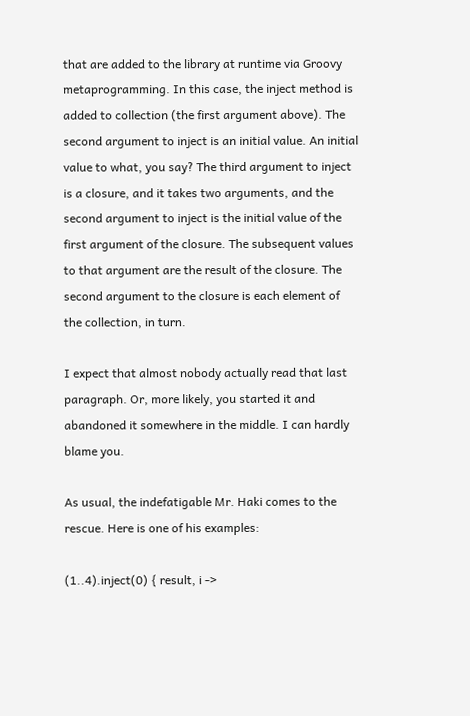that are added to the library at runtime via Groovy metaprogramming. In this case, the inject method is added to collection (the first argument above). The second argument to inject is an initial value. An initial value to what, you say? The third argument to inject is a closure, and it takes two arguments, and the second argument to inject is the initial value of the first argument of the closure. The subsequent values to that argument are the result of the closure. The second argument to the closure is each element of the collection, in turn.

I expect that almost nobody actually read that last paragraph. Or, more likely, you started it and abandoned it somewhere in the middle. I can hardly blame you.

As usual, the indefatigable Mr. Haki comes to the rescue. Here is one of his examples:

(1..4).inject(0) { result, i ->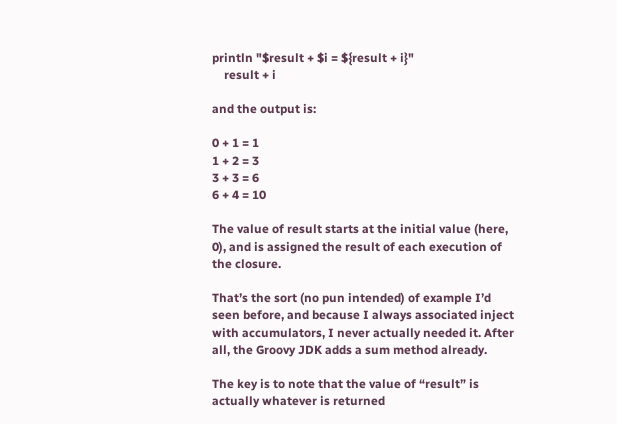println "$result + $i = ${result + i}"
    result + i

and the output is:

0 + 1 = 1
1 + 2 = 3
3 + 3 = 6
6 + 4 = 10

The value of result starts at the initial value (here, 0), and is assigned the result of each execution of the closure.

That’s the sort (no pun intended) of example I’d seen before, and because I always associated inject with accumulators, I never actually needed it. After all, the Groovy JDK adds a sum method already.

The key is to note that the value of “result” is actually whatever is returned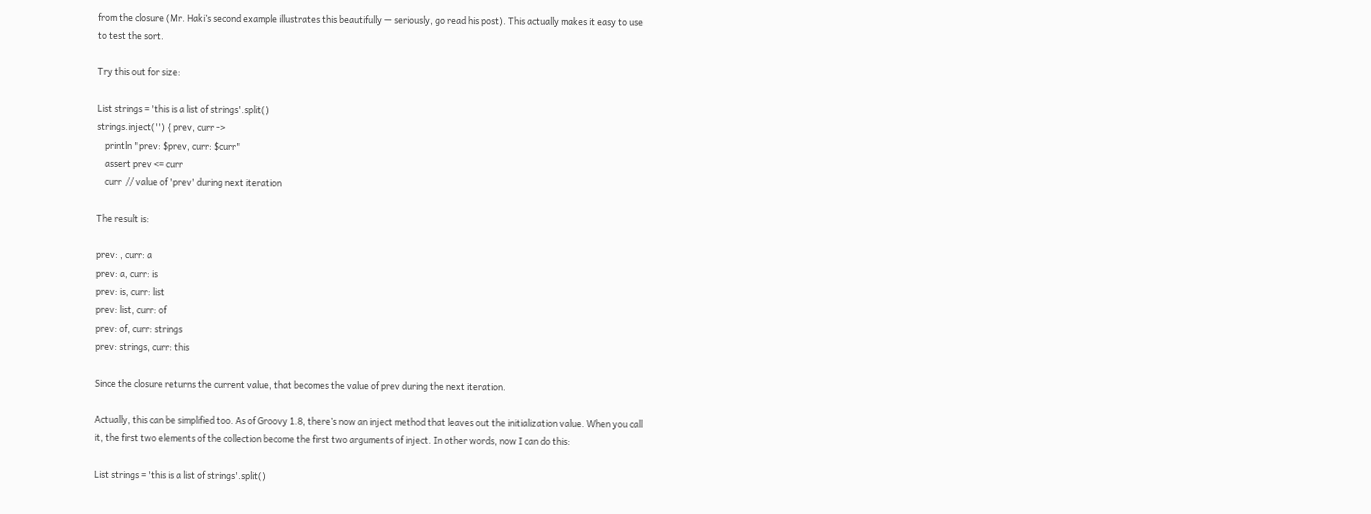from the closure (Mr. Haki’s second example illustrates this beautifully — seriously, go read his post). This actually makes it easy to use to test the sort.

Try this out for size:

List strings = 'this is a list of strings'.split()
strings.inject('') { prev, curr ->
    println "prev: $prev, curr: $curr"
    assert prev <= curr
    curr  // value of 'prev' during next iteration

The result is:

prev: , curr: a
prev: a, curr: is
prev: is, curr: list
prev: list, curr: of
prev: of, curr: strings
prev: strings, curr: this

Since the closure returns the current value, that becomes the value of prev during the next iteration.

Actually, this can be simplified too. As of Groovy 1.8, there’s now an inject method that leaves out the initialization value. When you call it, the first two elements of the collection become the first two arguments of inject. In other words, now I can do this:

List strings = 'this is a list of strings'.split()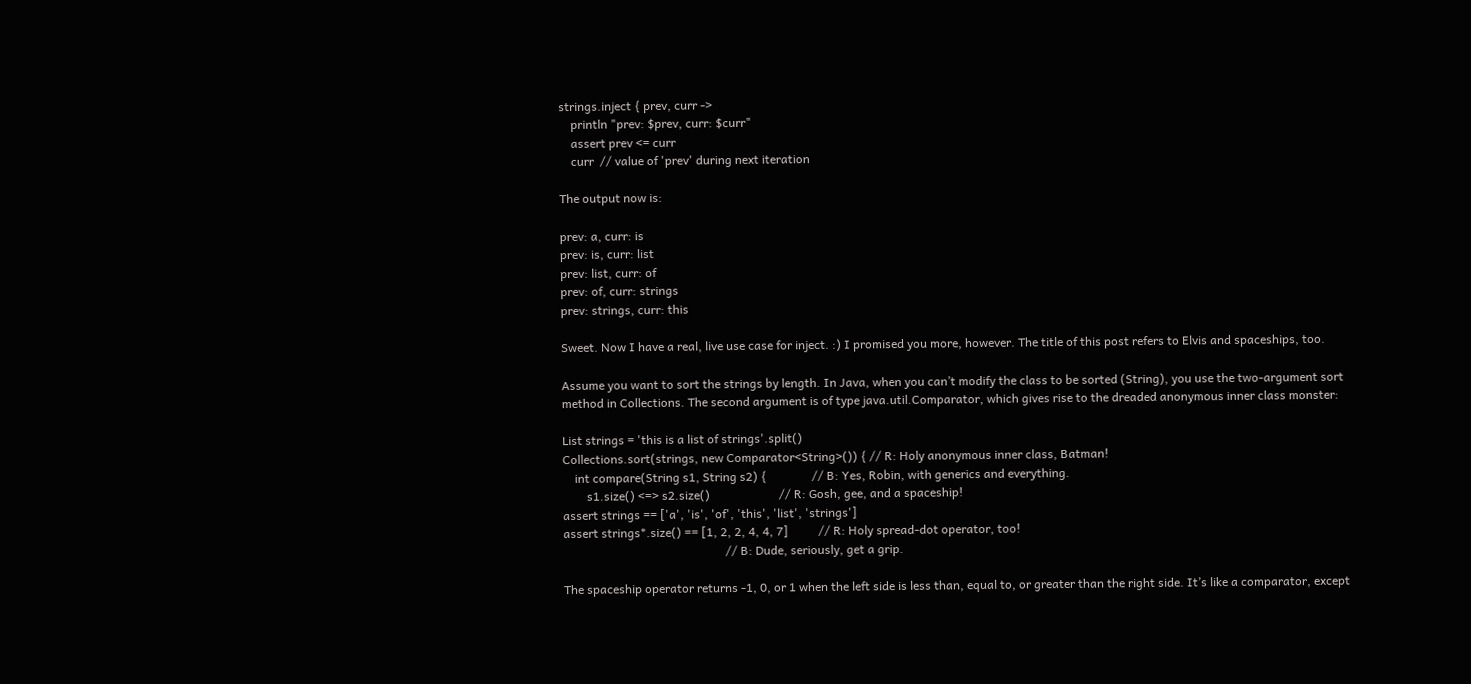strings.inject { prev, curr ->
    println "prev: $prev, curr: $curr"
    assert prev <= curr
    curr  // value of 'prev' during next iteration

The output now is:

prev: a, curr: is
prev: is, curr: list
prev: list, curr: of
prev: of, curr: strings
prev: strings, curr: this

Sweet. Now I have a real, live use case for inject. :) I promised you more, however. The title of this post refers to Elvis and spaceships, too.

Assume you want to sort the strings by length. In Java, when you can’t modify the class to be sorted (String), you use the two-argument sort method in Collections. The second argument is of type java.util.Comparator, which gives rise to the dreaded anonymous inner class monster:

List strings = 'this is a list of strings'.split()
Collections.sort(strings, new Comparator<String>()) { // R: Holy anonymous inner class, Batman!
    int compare(String s1, String s2) {               // B: Yes, Robin, with generics and everything.
        s1.size() <=> s2.size()                       // R: Gosh, gee, and a spaceship!
assert strings == ['a', 'is', 'of', 'this', 'list', 'strings']
assert strings*.size() == [1, 2, 2, 4, 4, 7]          // R: Holy spread-dot operator, too!
                                                      // B: Dude, seriously, get a grip.

The spaceship operator returns -1, 0, or 1 when the left side is less than, equal to, or greater than the right side. It’s like a comparator, except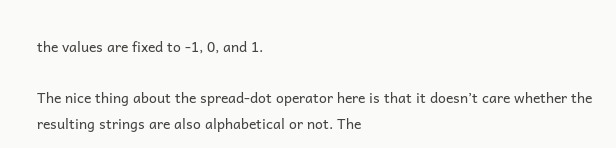the values are fixed to -1, 0, and 1.

The nice thing about the spread-dot operator here is that it doesn’t care whether the resulting strings are also alphabetical or not. The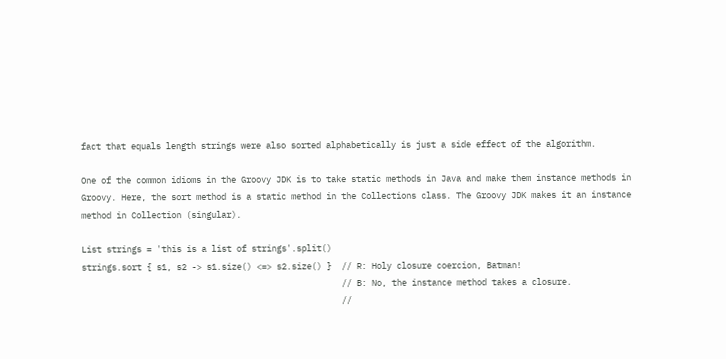fact that equals length strings were also sorted alphabetically is just a side effect of the algorithm.

One of the common idioms in the Groovy JDK is to take static methods in Java and make them instance methods in Groovy. Here, the sort method is a static method in the Collections class. The Groovy JDK makes it an instance method in Collection (singular).

List strings = 'this is a list of strings'.split()
strings.sort { s1, s2 -> s1.size() <=> s2.size() }  // R: Holy closure coercion, Batman!
                                                    // B: No, the instance method takes a closure.
                                                    //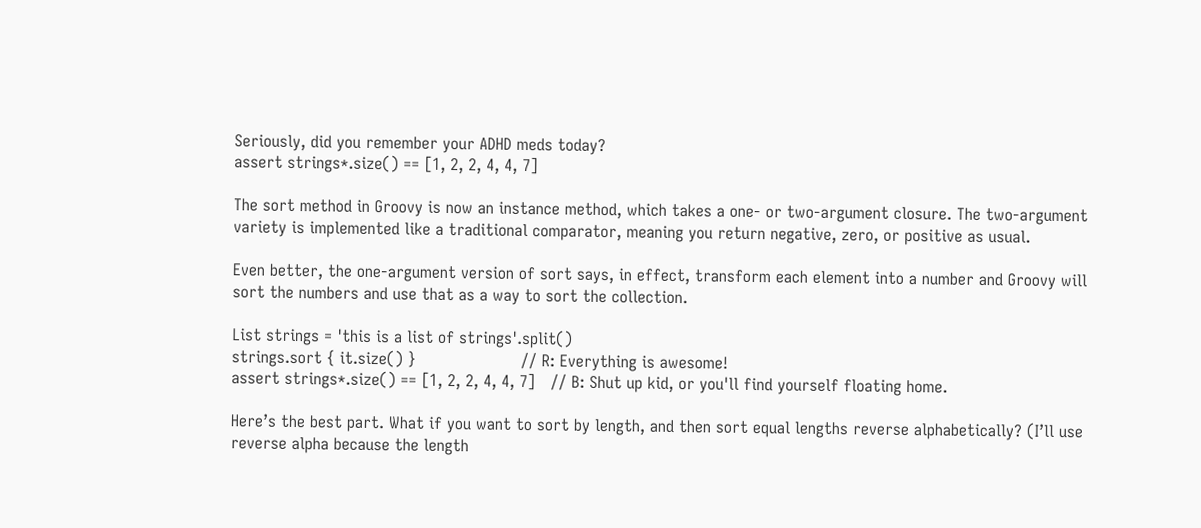Seriously, did you remember your ADHD meds today?
assert strings*.size() == [1, 2, 2, 4, 4, 7]

The sort method in Groovy is now an instance method, which takes a one- or two-argument closure. The two-argument variety is implemented like a traditional comparator, meaning you return negative, zero, or positive as usual.

Even better, the one-argument version of sort says, in effect, transform each element into a number and Groovy will sort the numbers and use that as a way to sort the collection.

List strings = 'this is a list of strings'.split()
strings.sort { it.size() }                     // R: Everything is awesome!
assert strings*.size() == [1, 2, 2, 4, 4, 7]   // B: Shut up kid, or you'll find yourself floating home.

Here’s the best part. What if you want to sort by length, and then sort equal lengths reverse alphabetically? (I’ll use reverse alpha because the length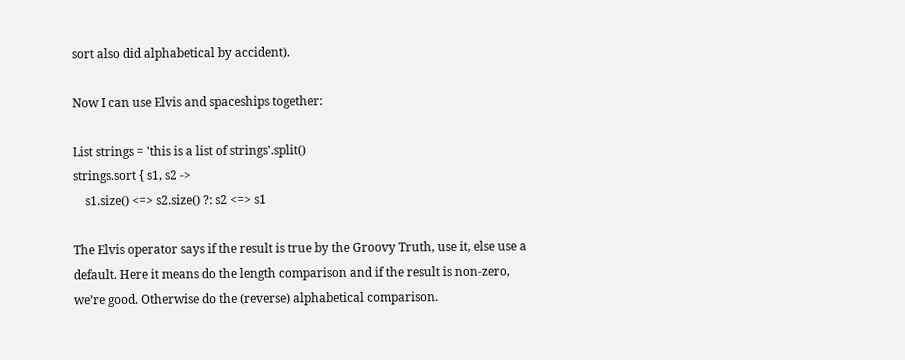sort also did alphabetical by accident).

Now I can use Elvis and spaceships together:

List strings = 'this is a list of strings'.split()
strings.sort { s1, s2 ->
    s1.size() <=> s2.size() ?: s2 <=> s1

The Elvis operator says if the result is true by the Groovy Truth, use it, else use a default. Here it means do the length comparison and if the result is non-zero, we’re good. Otherwise do the (reverse) alphabetical comparison.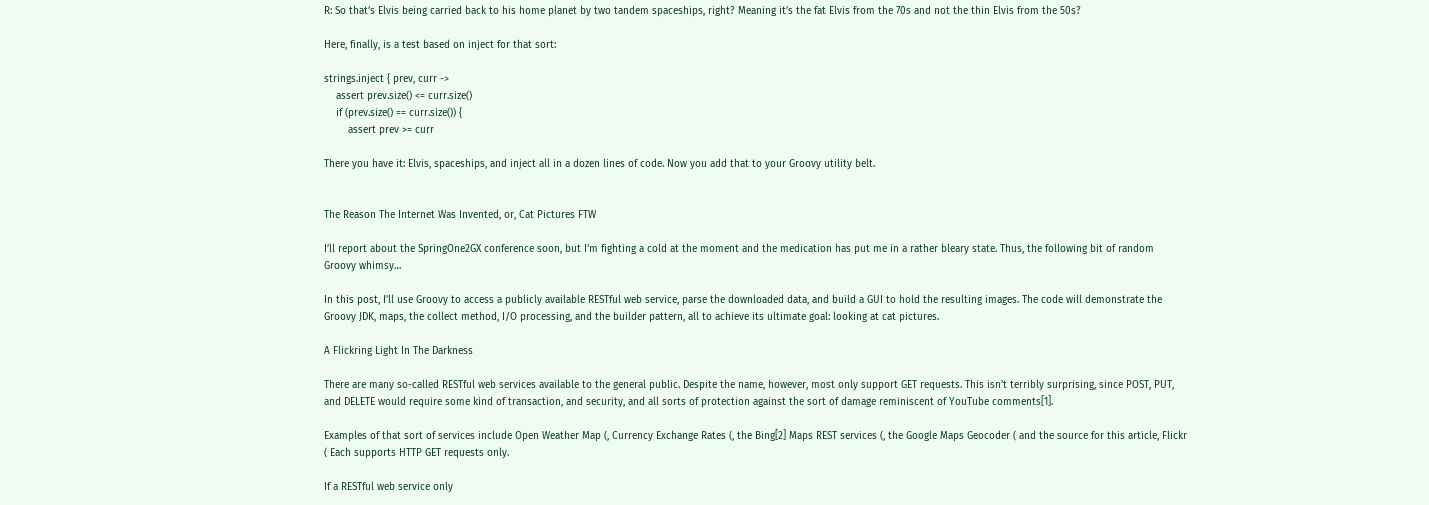R: So that’s Elvis being carried back to his home planet by two tandem spaceships, right? Meaning it’s the fat Elvis from the 70s and not the thin Elvis from the 50s?

Here, finally, is a test based on inject for that sort:

strings.inject { prev, curr ->
    assert prev.size() <= curr.size()
    if (prev.size() == curr.size()) {
        assert prev >= curr

There you have it: Elvis, spaceships, and inject all in a dozen lines of code. Now you add that to your Groovy utility belt.


The Reason The Internet Was Invented, or, Cat Pictures FTW

I’ll report about the SpringOne2GX conference soon, but I’m fighting a cold at the moment and the medication has put me in a rather bleary state. Thus, the following bit of random Groovy whimsy…

In this post, I’ll use Groovy to access a publicly available RESTful web service, parse the downloaded data, and build a GUI to hold the resulting images. The code will demonstrate the Groovy JDK, maps, the collect method, I/O processing, and the builder pattern, all to achieve its ultimate goal: looking at cat pictures.

A Flickring Light In The Darkness

There are many so-called RESTful web services available to the general public. Despite the name, however, most only support GET requests. This isn’t terribly surprising, since POST, PUT, and DELETE would require some kind of transaction, and security, and all sorts of protection against the sort of damage reminiscent of YouTube comments[1].

Examples of that sort of services include Open Weather Map (, Currency Exchange Rates (, the Bing[2] Maps REST services (, the Google Maps Geocoder ( and the source for this article, Flickr ( Each supports HTTP GET requests only.

If a RESTful web service only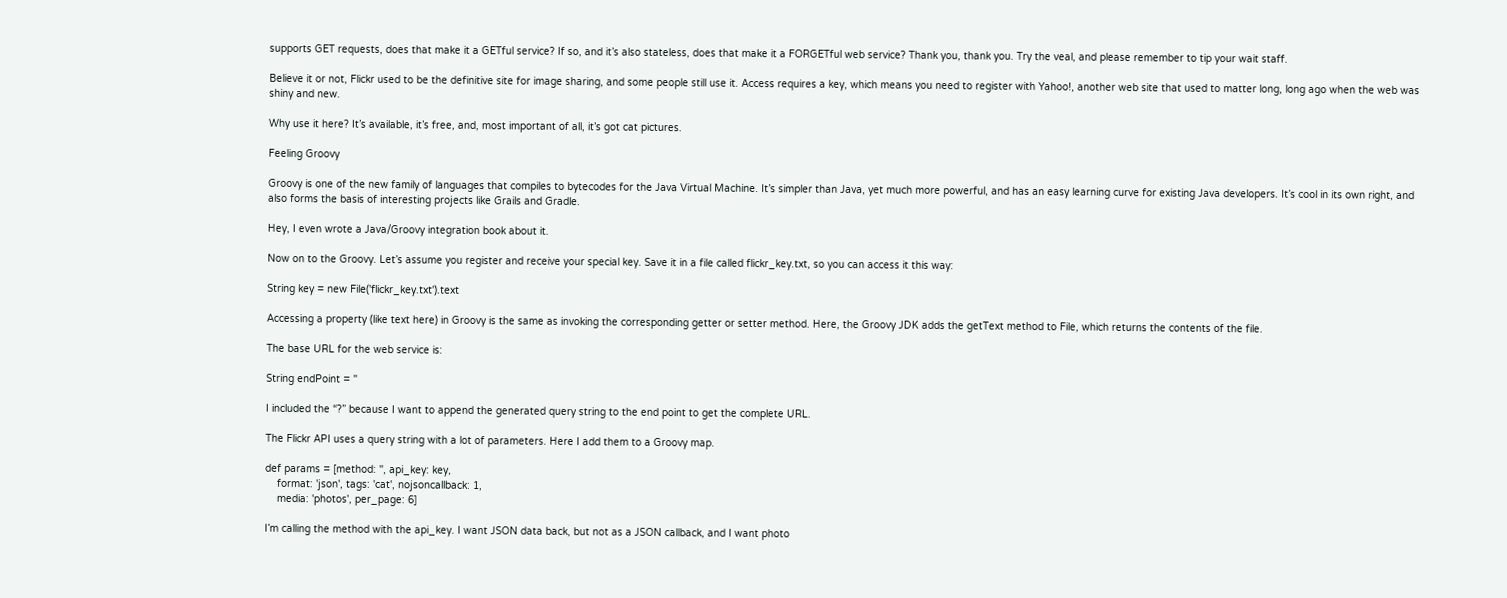supports GET requests, does that make it a GETful service? If so, and it’s also stateless, does that make it a FORGETful web service? Thank you, thank you. Try the veal, and please remember to tip your wait staff.

Believe it or not, Flickr used to be the definitive site for image sharing, and some people still use it. Access requires a key, which means you need to register with Yahoo!, another web site that used to matter long, long ago when the web was shiny and new.

Why use it here? It’s available, it’s free, and, most important of all, it’s got cat pictures.

Feeling Groovy

Groovy is one of the new family of languages that compiles to bytecodes for the Java Virtual Machine. It’s simpler than Java, yet much more powerful, and has an easy learning curve for existing Java developers. It’s cool in its own right, and also forms the basis of interesting projects like Grails and Gradle.

Hey, I even wrote a Java/Groovy integration book about it.

Now on to the Groovy. Let’s assume you register and receive your special key. Save it in a file called flickr_key.txt, so you can access it this way:

String key = new File('flickr_key.txt').text

Accessing a property (like text here) in Groovy is the same as invoking the corresponding getter or setter method. Here, the Groovy JDK adds the getText method to File, which returns the contents of the file.

The base URL for the web service is:

String endPoint = ''

I included the “?” because I want to append the generated query string to the end point to get the complete URL.

The Flickr API uses a query string with a lot of parameters. Here I add them to a Groovy map.

def params = [method: '', api_key: key,
    format: 'json', tags: 'cat', nojsoncallback: 1,
    media: 'photos', per_page: 6]

I’m calling the method with the api_key. I want JSON data back, but not as a JSON callback, and I want photo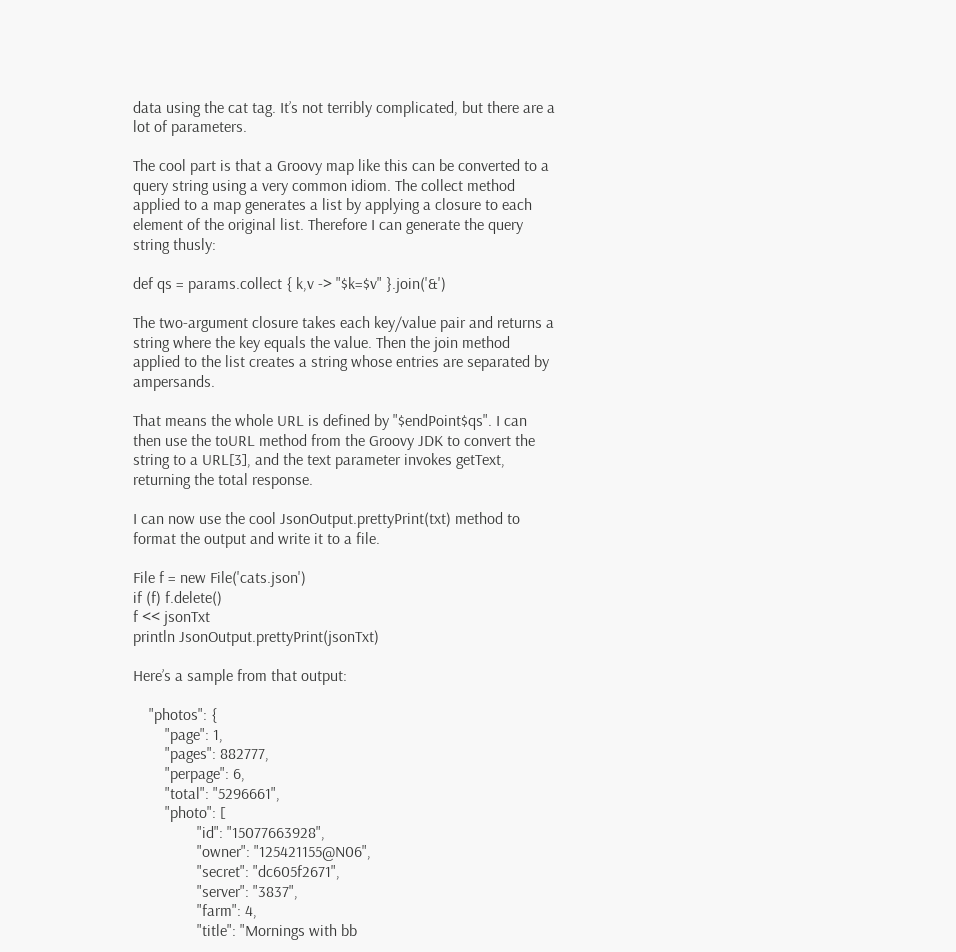data using the cat tag. It’s not terribly complicated, but there are a lot of parameters.

The cool part is that a Groovy map like this can be converted to a query string using a very common idiom. The collect method applied to a map generates a list by applying a closure to each element of the original list. Therefore I can generate the query string thusly:

def qs = params.collect { k,v -> "$k=$v" }.join('&')

The two-argument closure takes each key/value pair and returns a string where the key equals the value. Then the join method applied to the list creates a string whose entries are separated by ampersands.

That means the whole URL is defined by "$endPoint$qs". I can then use the toURL method from the Groovy JDK to convert the string to a URL[3], and the text parameter invokes getText, returning the total response.

I can now use the cool JsonOutput.prettyPrint(txt) method to format the output and write it to a file.

File f = new File('cats.json')
if (f) f.delete()
f << jsonTxt
println JsonOutput.prettyPrint(jsonTxt)

Here’s a sample from that output:

    "photos": {
        "page": 1,
        "pages": 882777,
        "perpage": 6,
        "total": "5296661",
        "photo": [
                "id": "15077663928",
                "owner": "125421155@N06",
                "secret": "dc605f2671",
                "server": "3837",
                "farm": 4,
                "title": "Mornings with bb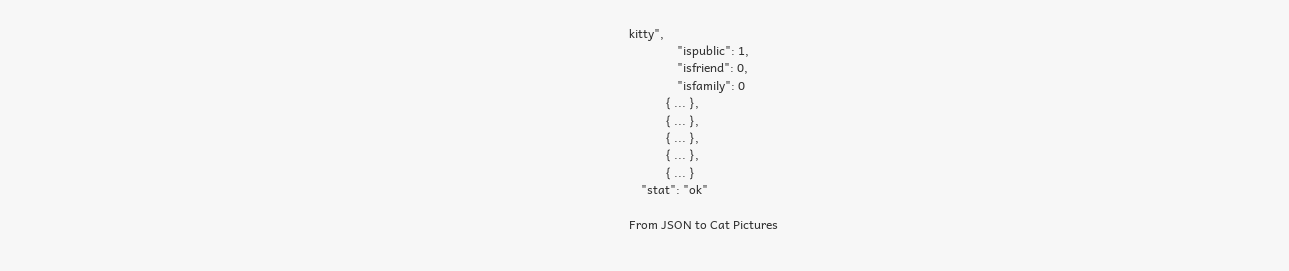kitty",
                "ispublic": 1,
                "isfriend": 0,
                "isfamily": 0
            { ... },
            { ... },
            { ... },
            { ... },
            { ... }
    "stat": "ok"

From JSON to Cat Pictures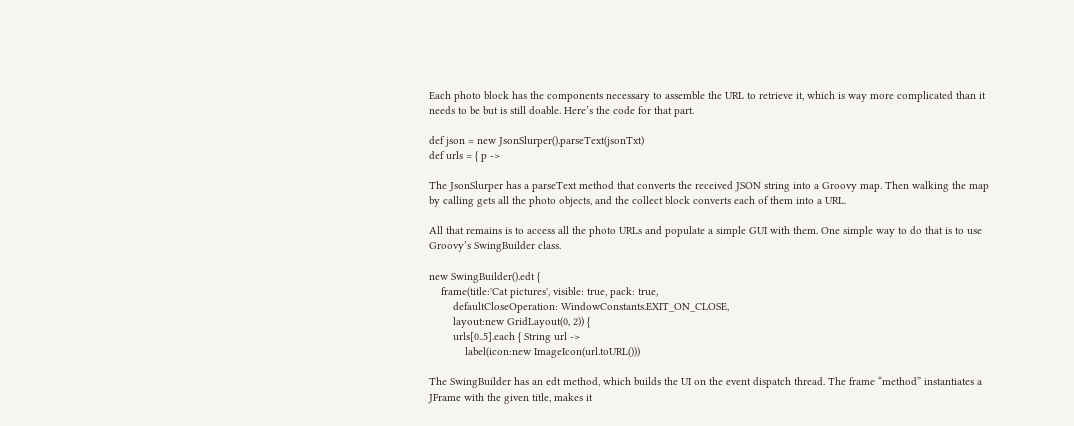Each photo block has the components necessary to assemble the URL to retrieve it, which is way more complicated than it needs to be but is still doable. Here’s the code for that part.

def json = new JsonSlurper().parseText(jsonTxt)
def urls = { p ->

The JsonSlurper has a parseText method that converts the received JSON string into a Groovy map. Then walking the map by calling gets all the photo objects, and the collect block converts each of them into a URL.

All that remains is to access all the photo URLs and populate a simple GUI with them. One simple way to do that is to use Groovy’s SwingBuilder class.

new SwingBuilder().edt {
    frame(title:'Cat pictures', visible: true, pack: true,
        defaultCloseOperation: WindowConstants.EXIT_ON_CLOSE,
        layout:new GridLayout(0, 2)) {
        urls[0..5].each { String url ->
            label(icon:new ImageIcon(url.toURL()))

The SwingBuilder has an edt method, which builds the UI on the event dispatch thread. The frame “method” instantiates a JFrame with the given title, makes it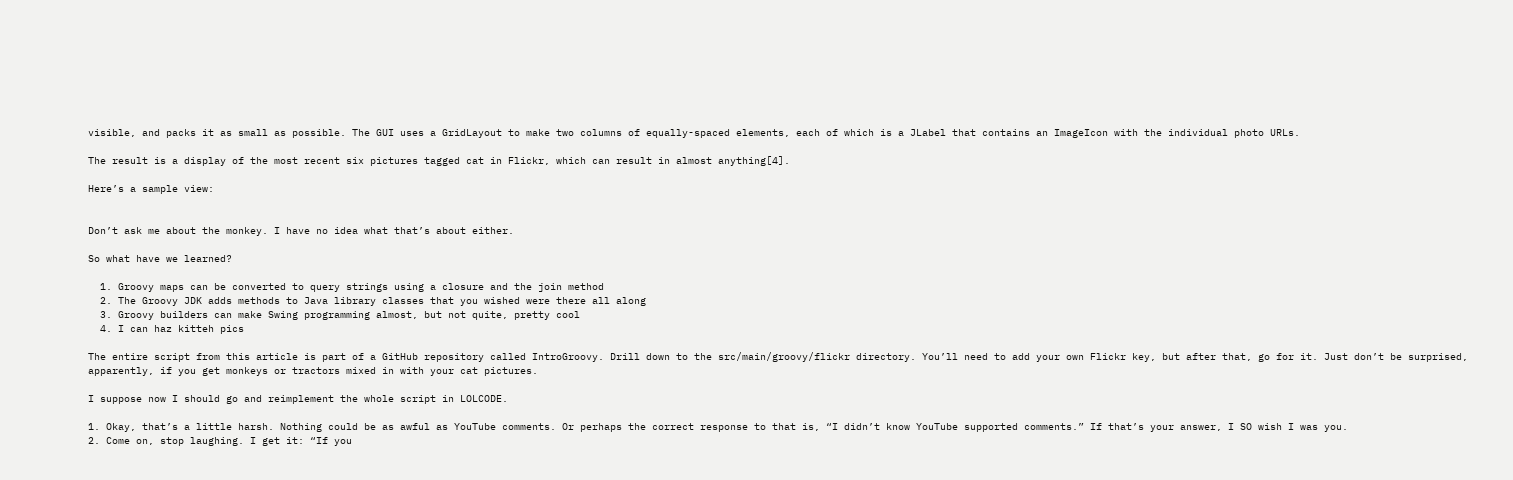visible, and packs it as small as possible. The GUI uses a GridLayout to make two columns of equally-spaced elements, each of which is a JLabel that contains an ImageIcon with the individual photo URLs.

The result is a display of the most recent six pictures tagged cat in Flickr, which can result in almost anything[4].

Here’s a sample view:


Don’t ask me about the monkey. I have no idea what that’s about either.

So what have we learned?

  1. Groovy maps can be converted to query strings using a closure and the join method
  2. The Groovy JDK adds methods to Java library classes that you wished were there all along
  3. Groovy builders can make Swing programming almost, but not quite, pretty cool
  4. I can haz kitteh pics

The entire script from this article is part of a GitHub repository called IntroGroovy. Drill down to the src/main/groovy/flickr directory. You’ll need to add your own Flickr key, but after that, go for it. Just don’t be surprised, apparently, if you get monkeys or tractors mixed in with your cat pictures.

I suppose now I should go and reimplement the whole script in LOLCODE.

1. Okay, that’s a little harsh. Nothing could be as awful as YouTube comments. Or perhaps the correct response to that is, “I didn’t know YouTube supported comments.” If that’s your answer, I SO wish I was you.
2. Come on, stop laughing. I get it: “If you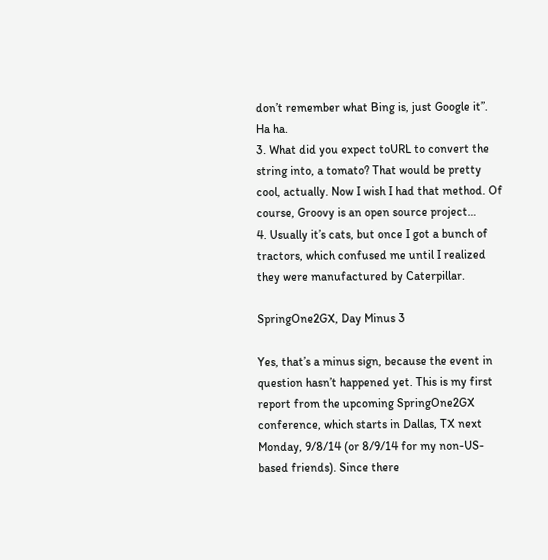don’t remember what Bing is, just Google it”. Ha ha.
3. What did you expect toURL to convert the string into, a tomato? That would be pretty cool, actually. Now I wish I had that method. Of course, Groovy is an open source project…
4. Usually it’s cats, but once I got a bunch of tractors, which confused me until I realized they were manufactured by Caterpillar.

SpringOne2GX, Day Minus 3

Yes, that’s a minus sign, because the event in question hasn’t happened yet. This is my first report from the upcoming SpringOne2GX conference, which starts in Dallas, TX next Monday, 9/8/14 (or 8/9/14 for my non-US-based friends). Since there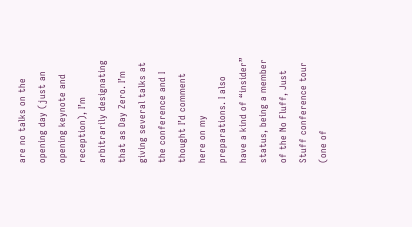are no talks on the opening day (just an opening keynote and reception), I’m arbitrarily designating that as Day Zero. I’m giving several talks at the conference and I thought I’d comment here on my preparations. I also have a kind of “insider” status, being a member of the No Fluff, Just Stuff conference tour (one of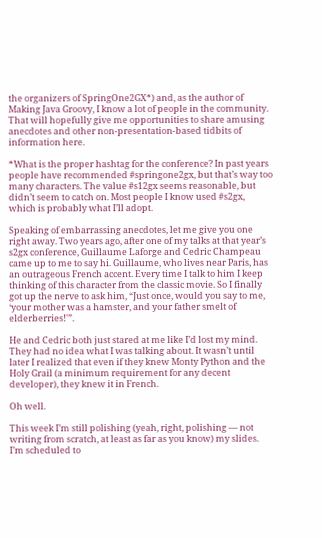the organizers of SpringOne2GX*) and, as the author of Making Java Groovy, I know a lot of people in the community. That will hopefully give me opportunities to share amusing anecdotes and other non-presentation-based tidbits of information here.

*What is the proper hashtag for the conference? In past years people have recommended #springone2gx, but that’s way too many characters. The value #s12gx seems reasonable, but didn’t seem to catch on. Most people I know used #s2gx, which is probably what I’ll adopt.

Speaking of embarrassing anecdotes, let me give you one right away. Two years ago, after one of my talks at that year’s s2gx conference, Guillaume Laforge and Cedric Champeau came up to me to say hi. Guillaume, who lives near Paris, has an outrageous French accent. Every time I talk to him I keep thinking of this character from the classic movie. So I finally got up the nerve to ask him, “Just once, would you say to me, ‘your mother was a hamster, and your father smelt of elderberries!'”.

He and Cedric both just stared at me like I’d lost my mind. They had no idea what I was talking about. It wasn’t until later I realized that even if they knew Monty Python and the Holy Grail (a minimum requirement for any decent developer), they knew it in French.

Oh well.

This week I’m still polishing (yeah, right, polishing — not writing from scratch, at least as far as you know) my slides. I’m scheduled to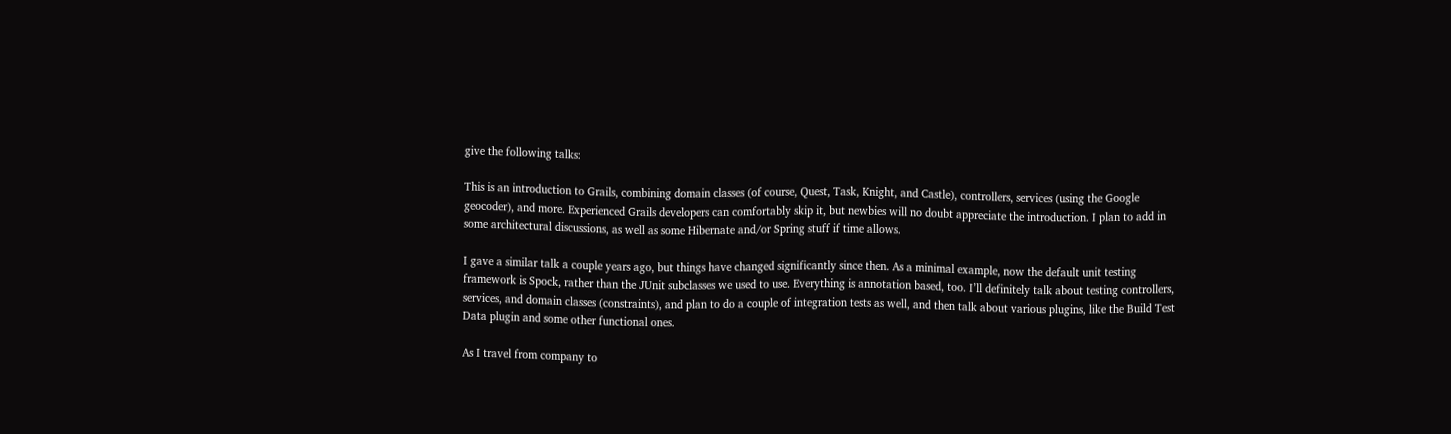give the following talks:

This is an introduction to Grails, combining domain classes (of course, Quest, Task, Knight, and Castle), controllers, services (using the Google geocoder), and more. Experienced Grails developers can comfortably skip it, but newbies will no doubt appreciate the introduction. I plan to add in some architectural discussions, as well as some Hibernate and/or Spring stuff if time allows.

I gave a similar talk a couple years ago, but things have changed significantly since then. As a minimal example, now the default unit testing framework is Spock, rather than the JUnit subclasses we used to use. Everything is annotation based, too. I’ll definitely talk about testing controllers, services, and domain classes (constraints), and plan to do a couple of integration tests as well, and then talk about various plugins, like the Build Test Data plugin and some other functional ones.

As I travel from company to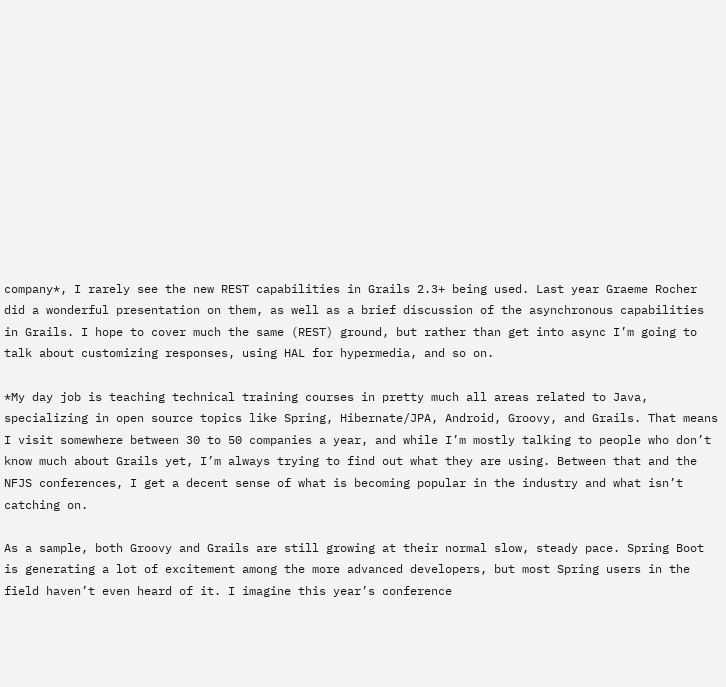company*, I rarely see the new REST capabilities in Grails 2.3+ being used. Last year Graeme Rocher did a wonderful presentation on them, as well as a brief discussion of the asynchronous capabilities in Grails. I hope to cover much the same (REST) ground, but rather than get into async I’m going to talk about customizing responses, using HAL for hypermedia, and so on.

*My day job is teaching technical training courses in pretty much all areas related to Java, specializing in open source topics like Spring, Hibernate/JPA, Android, Groovy, and Grails. That means I visit somewhere between 30 to 50 companies a year, and while I’m mostly talking to people who don’t know much about Grails yet, I’m always trying to find out what they are using. Between that and the NFJS conferences, I get a decent sense of what is becoming popular in the industry and what isn’t catching on.

As a sample, both Groovy and Grails are still growing at their normal slow, steady pace. Spring Boot is generating a lot of excitement among the more advanced developers, but most Spring users in the field haven’t even heard of it. I imagine this year’s conference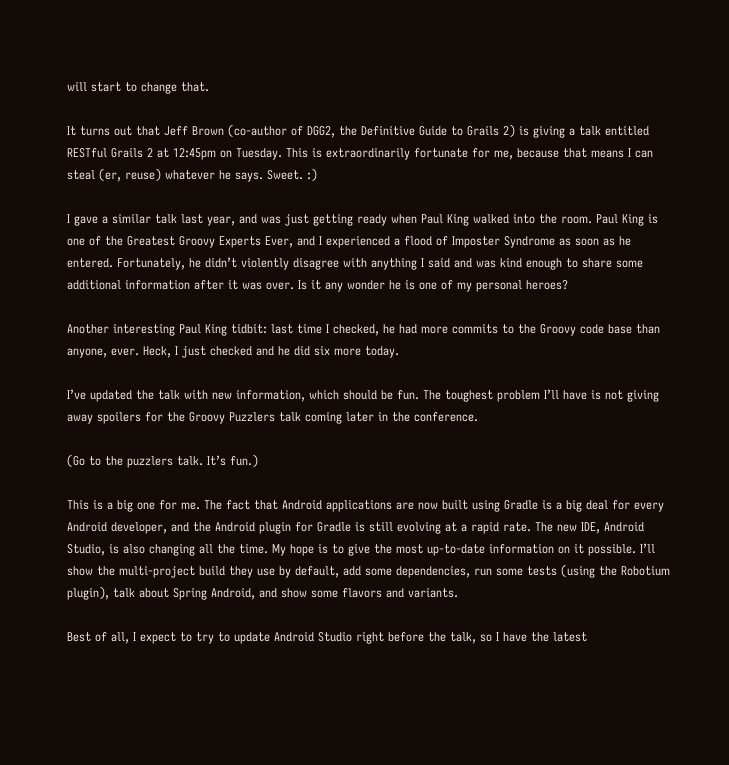will start to change that.

It turns out that Jeff Brown (co-author of DGG2, the Definitive Guide to Grails 2) is giving a talk entitled RESTful Grails 2 at 12:45pm on Tuesday. This is extraordinarily fortunate for me, because that means I can steal (er, reuse) whatever he says. Sweet. :)

I gave a similar talk last year, and was just getting ready when Paul King walked into the room. Paul King is one of the Greatest Groovy Experts Ever, and I experienced a flood of Imposter Syndrome as soon as he entered. Fortunately, he didn’t violently disagree with anything I said and was kind enough to share some additional information after it was over. Is it any wonder he is one of my personal heroes?

Another interesting Paul King tidbit: last time I checked, he had more commits to the Groovy code base than anyone, ever. Heck, I just checked and he did six more today.

I’ve updated the talk with new information, which should be fun. The toughest problem I’ll have is not giving away spoilers for the Groovy Puzzlers talk coming later in the conference.

(Go to the puzzlers talk. It’s fun.)

This is a big one for me. The fact that Android applications are now built using Gradle is a big deal for every Android developer, and the Android plugin for Gradle is still evolving at a rapid rate. The new IDE, Android Studio, is also changing all the time. My hope is to give the most up-to-date information on it possible. I’ll show the multi-project build they use by default, add some dependencies, run some tests (using the Robotium plugin), talk about Spring Android, and show some flavors and variants.

Best of all, I expect to try to update Android Studio right before the talk, so I have the latest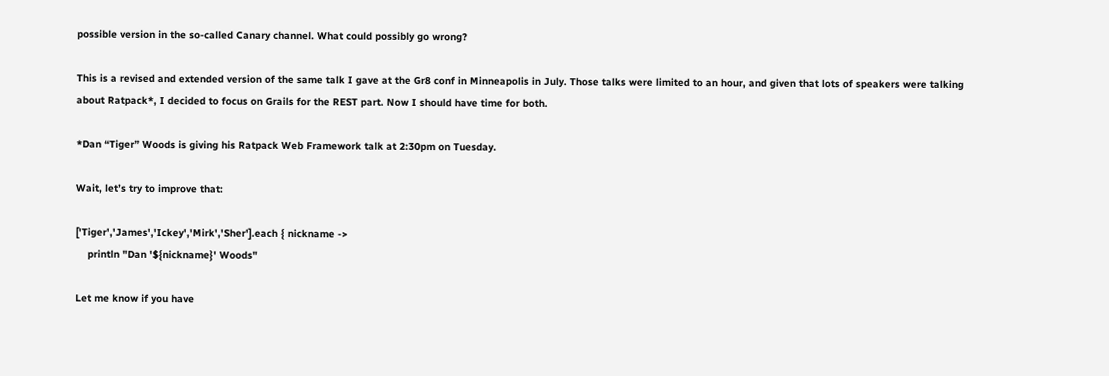possible version in the so-called Canary channel. What could possibly go wrong?

This is a revised and extended version of the same talk I gave at the Gr8 conf in Minneapolis in July. Those talks were limited to an hour, and given that lots of speakers were talking about Ratpack*, I decided to focus on Grails for the REST part. Now I should have time for both.

*Dan “Tiger” Woods is giving his Ratpack Web Framework talk at 2:30pm on Tuesday.

Wait, let’s try to improve that:

['Tiger','James','Ickey','Mirk','Sher'].each { nickname ->
    println "Dan '${nickname}' Woods"

Let me know if you have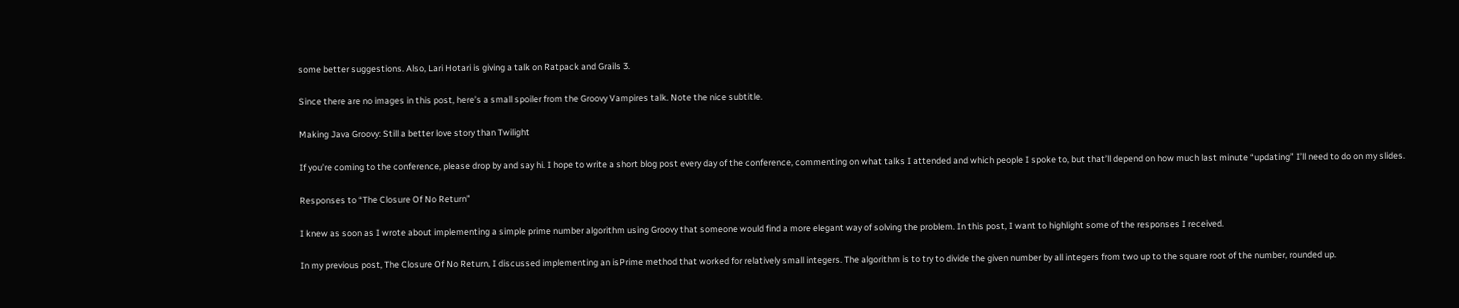some better suggestions. Also, Lari Hotari is giving a talk on Ratpack and Grails 3.

Since there are no images in this post, here’s a small spoiler from the Groovy Vampires talk. Note the nice subtitle.

Making Java Groovy: Still a better love story than Twilight

If you’re coming to the conference, please drop by and say hi. I hope to write a short blog post every day of the conference, commenting on what talks I attended and which people I spoke to, but that’ll depend on how much last minute “updating” I’ll need to do on my slides.

Responses to “The Closure Of No Return”

I knew as soon as I wrote about implementing a simple prime number algorithm using Groovy that someone would find a more elegant way of solving the problem. In this post, I want to highlight some of the responses I received.

In my previous post, The Closure Of No Return, I discussed implementing an isPrime method that worked for relatively small integers. The algorithm is to try to divide the given number by all integers from two up to the square root of the number, rounded up.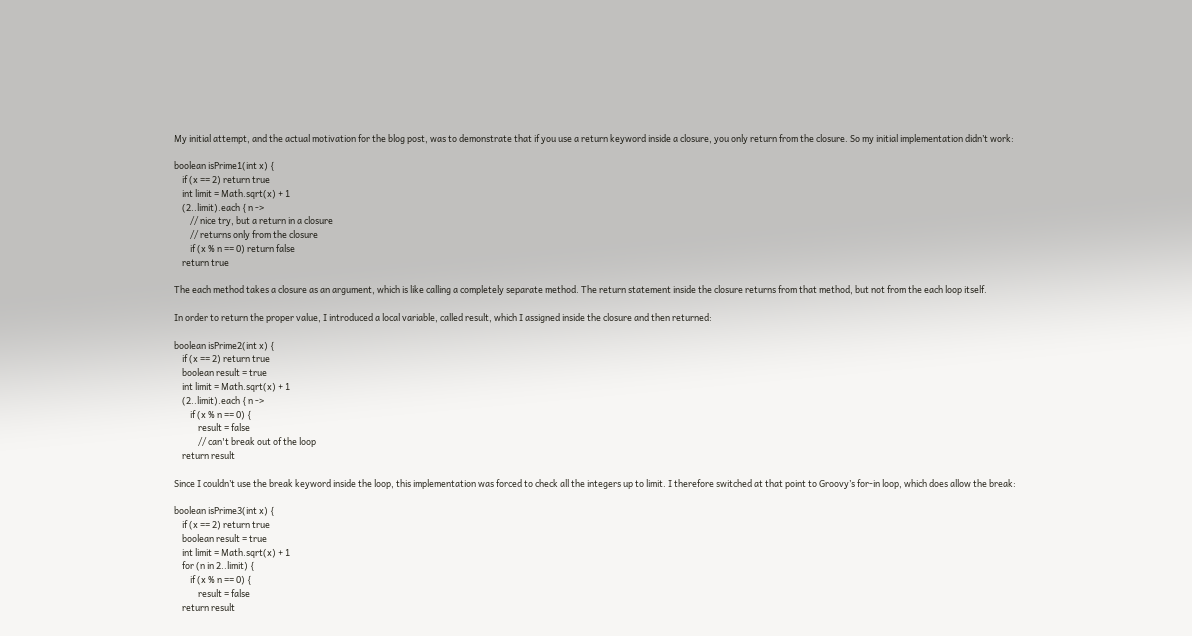My initial attempt, and the actual motivation for the blog post, was to demonstrate that if you use a return keyword inside a closure, you only return from the closure. So my initial implementation didn’t work:

boolean isPrime1(int x) {
    if (x == 2) return true
    int limit = Math.sqrt(x) + 1
    (2..limit).each { n ->
        // nice try, but a return in a closure
        // returns only from the closure
        if (x % n == 0) return false
    return true

The each method takes a closure as an argument, which is like calling a completely separate method. The return statement inside the closure returns from that method, but not from the each loop itself.

In order to return the proper value, I introduced a local variable, called result, which I assigned inside the closure and then returned:

boolean isPrime2(int x) {
    if (x == 2) return true
    boolean result = true
    int limit = Math.sqrt(x) + 1
    (2..limit).each { n ->
        if (x % n == 0) {
            result = false
            // can't break out of the loop
    return result

Since I couldn’t use the break keyword inside the loop, this implementation was forced to check all the integers up to limit. I therefore switched at that point to Groovy’s for-in loop, which does allow the break:

boolean isPrime3(int x) {
    if (x == 2) return true
    boolean result = true
    int limit = Math.sqrt(x) + 1
    for (n in 2..limit) {
        if (x % n == 0) {
            result = false
    return result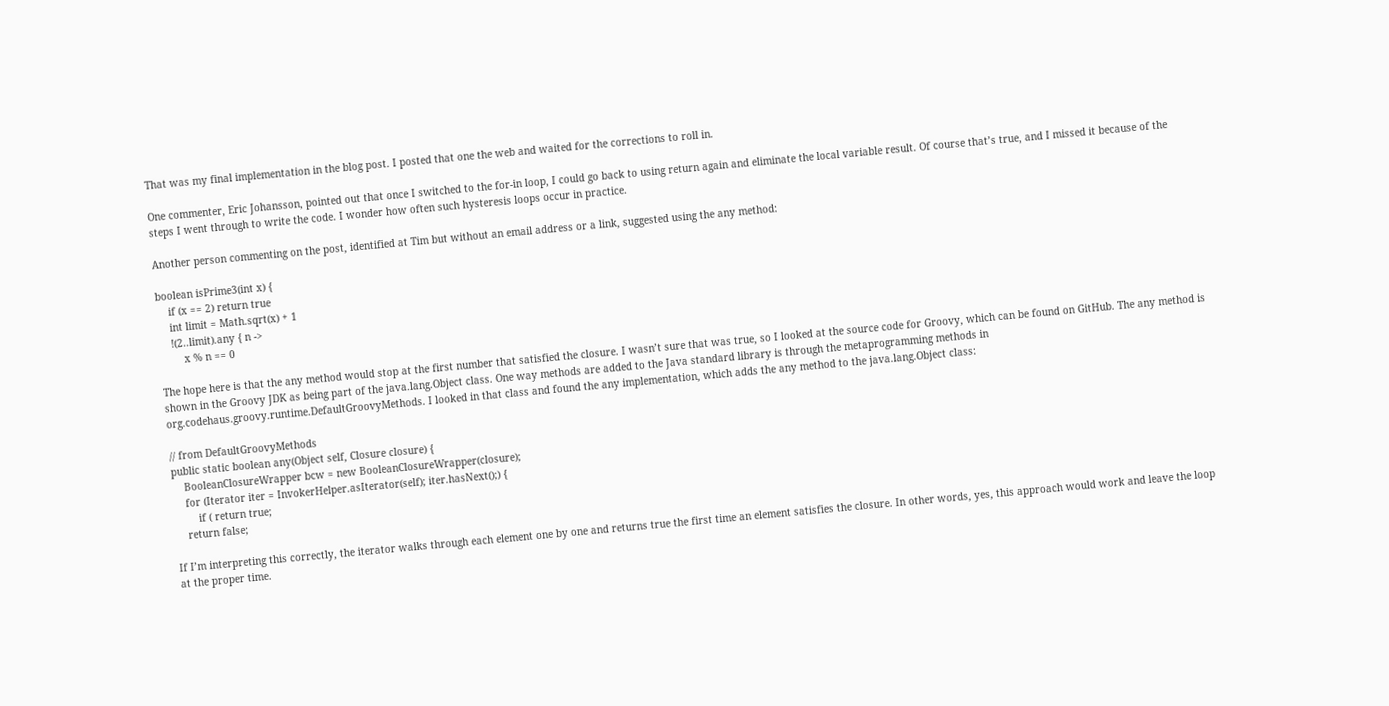That was my final implementation in the blog post. I posted that one the web and waited for the corrections to roll in.

One commenter, Eric Johansson, pointed out that once I switched to the for-in loop, I could go back to using return again and eliminate the local variable result. Of course that’s true, and I missed it because of the steps I went through to write the code. I wonder how often such hysteresis loops occur in practice.

Another person commenting on the post, identified at Tim but without an email address or a link, suggested using the any method:

boolean isPrime3(int x) {
    if (x == 2) return true
    int limit = Math.sqrt(x) + 1
    !(2..limit).any { n ->
        x % n == 0

The hope here is that the any method would stop at the first number that satisfied the closure. I wasn’t sure that was true, so I looked at the source code for Groovy, which can be found on GitHub. The any method is shown in the Groovy JDK as being part of the java.lang.Object class. One way methods are added to the Java standard library is through the metaprogramming methods in
org.codehaus.groovy.runtime.DefaultGroovyMethods. I looked in that class and found the any implementation, which adds the any method to the java.lang.Object class:

// from DefaultGroovyMethods
public static boolean any(Object self, Closure closure) {
    BooleanClosureWrapper bcw = new BooleanClosureWrapper(closure);
    for (Iterator iter = InvokerHelper.asIterator(self); iter.hasNext();) {
        if ( return true;
    return false;

If I’m interpreting this correctly, the iterator walks through each element one by one and returns true the first time an element satisfies the closure. In other words, yes, this approach would work and leave the loop at the proper time.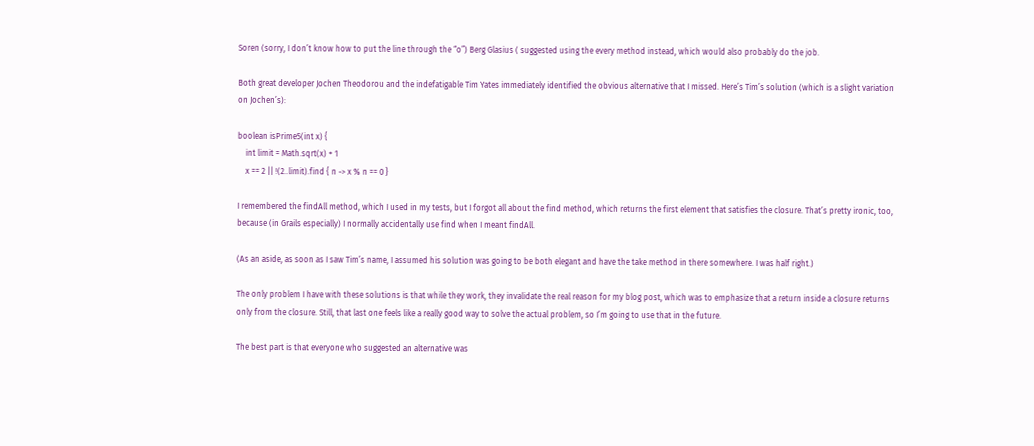Soren (sorry, I don’t know how to put the line through the “o”) Berg Glasius ( suggested using the every method instead, which would also probably do the job.

Both great developer Jochen Theodorou and the indefatigable Tim Yates immediately identified the obvious alternative that I missed. Here’s Tim’s solution (which is a slight variation on Jochen’s):

boolean isPrime5(int x) {
    int limit = Math.sqrt(x) + 1
    x == 2 || !(2..limit).find { n -> x % n == 0 }

I remembered the findAll method, which I used in my tests, but I forgot all about the find method, which returns the first element that satisfies the closure. That’s pretty ironic, too, because (in Grails especially) I normally accidentally use find when I meant findAll.

(As an aside, as soon as I saw Tim’s name, I assumed his solution was going to be both elegant and have the take method in there somewhere. I was half right.)

The only problem I have with these solutions is that while they work, they invalidate the real reason for my blog post, which was to emphasize that a return inside a closure returns only from the closure. Still, that last one feels like a really good way to solve the actual problem, so I’m going to use that in the future.

The best part is that everyone who suggested an alternative was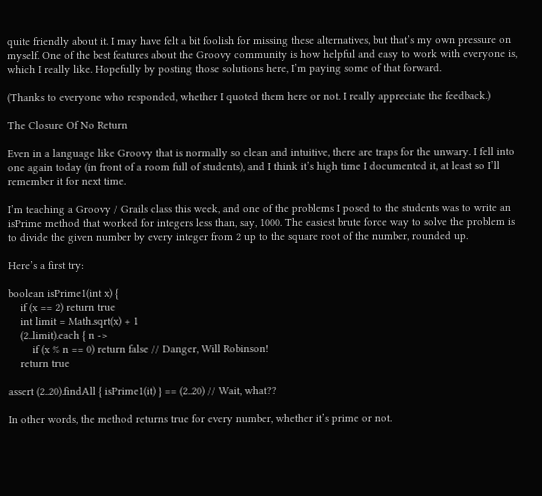quite friendly about it. I may have felt a bit foolish for missing these alternatives, but that’s my own pressure on myself. One of the best features about the Groovy community is how helpful and easy to work with everyone is, which I really like. Hopefully by posting those solutions here, I’m paying some of that forward.

(Thanks to everyone who responded, whether I quoted them here or not. I really appreciate the feedback.)

The Closure Of No Return

Even in a language like Groovy that is normally so clean and intuitive, there are traps for the unwary. I fell into one again today (in front of a room full of students), and I think it’s high time I documented it, at least so I’ll remember it for next time.

I’m teaching a Groovy / Grails class this week, and one of the problems I posed to the students was to write an isPrime method that worked for integers less than, say, 1000. The easiest brute force way to solve the problem is to divide the given number by every integer from 2 up to the square root of the number, rounded up.

Here’s a first try:

boolean isPrime1(int x) {
    if (x == 2) return true
    int limit = Math.sqrt(x) + 1
    (2..limit).each { n ->
        if (x % n == 0) return false // Danger, Will Robinson!
    return true

assert (2..20).findAll { isPrime1(it) } == (2..20) // Wait, what??

In other words, the method returns true for every number, whether it’s prime or not.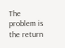The problem is the return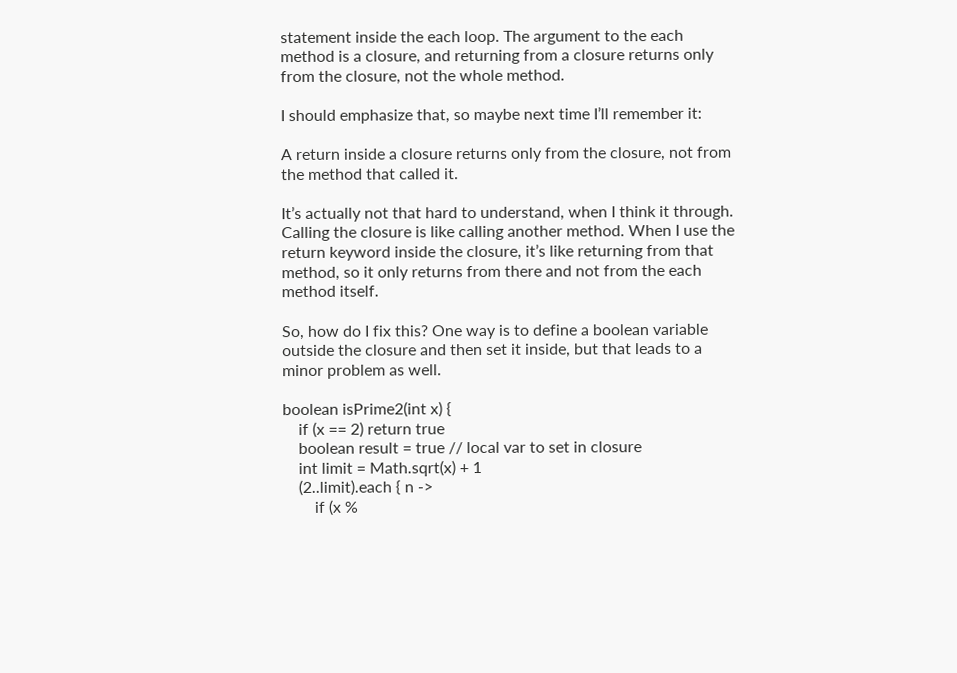statement inside the each loop. The argument to the each method is a closure, and returning from a closure returns only from the closure, not the whole method.

I should emphasize that, so maybe next time I’ll remember it:

A return inside a closure returns only from the closure, not from the method that called it.

It’s actually not that hard to understand, when I think it through. Calling the closure is like calling another method. When I use the return keyword inside the closure, it’s like returning from that method, so it only returns from there and not from the each method itself.

So, how do I fix this? One way is to define a boolean variable outside the closure and then set it inside, but that leads to a minor problem as well.

boolean isPrime2(int x) {
    if (x == 2) return true
    boolean result = true // local var to set in closure
    int limit = Math.sqrt(x) + 1
    (2..limit).each { n ->
        if (x %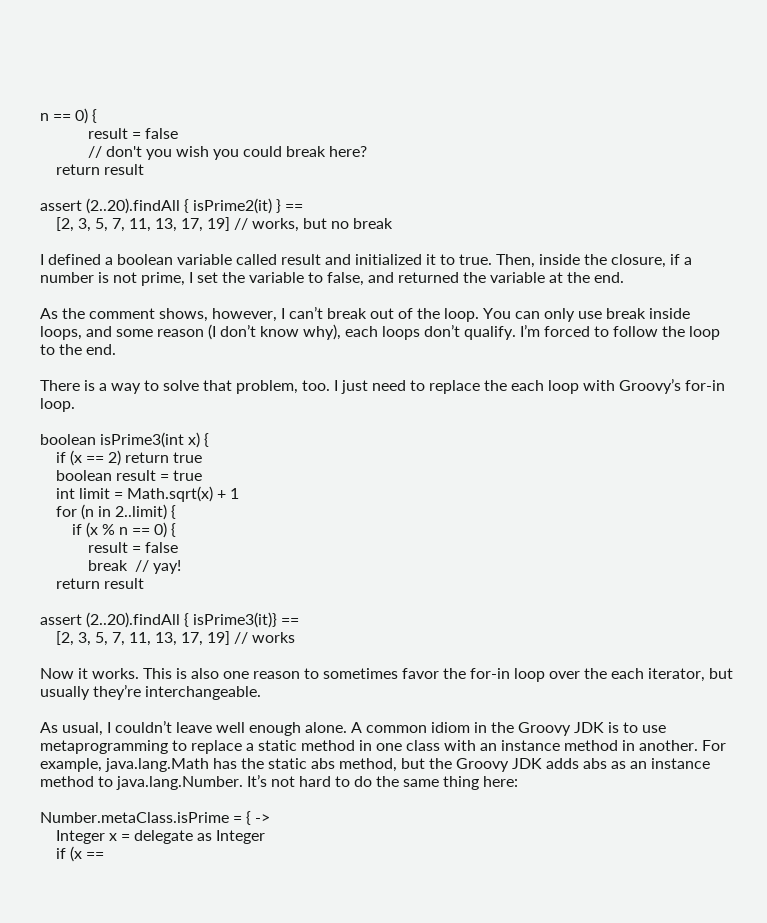n == 0) {
            result = false
            // don't you wish you could break here?
    return result

assert (2..20).findAll { isPrime2(it) } ==
    [2, 3, 5, 7, 11, 13, 17, 19] // works, but no break

I defined a boolean variable called result and initialized it to true. Then, inside the closure, if a number is not prime, I set the variable to false, and returned the variable at the end.

As the comment shows, however, I can’t break out of the loop. You can only use break inside loops, and some reason (I don’t know why), each loops don’t qualify. I’m forced to follow the loop to the end.

There is a way to solve that problem, too. I just need to replace the each loop with Groovy’s for-in loop.

boolean isPrime3(int x) {
    if (x == 2) return true
    boolean result = true
    int limit = Math.sqrt(x) + 1
    for (n in 2..limit) {
        if (x % n == 0) {
            result = false
            break  // yay!
    return result

assert (2..20).findAll { isPrime3(it)} ==
    [2, 3, 5, 7, 11, 13, 17, 19] // works

Now it works. This is also one reason to sometimes favor the for-in loop over the each iterator, but usually they’re interchangeable.

As usual, I couldn’t leave well enough alone. A common idiom in the Groovy JDK is to use metaprogramming to replace a static method in one class with an instance method in another. For example, java.lang.Math has the static abs method, but the Groovy JDK adds abs as an instance method to java.lang.Number. It’s not hard to do the same thing here:

Number.metaClass.isPrime = { ->
    Integer x = delegate as Integer
    if (x ==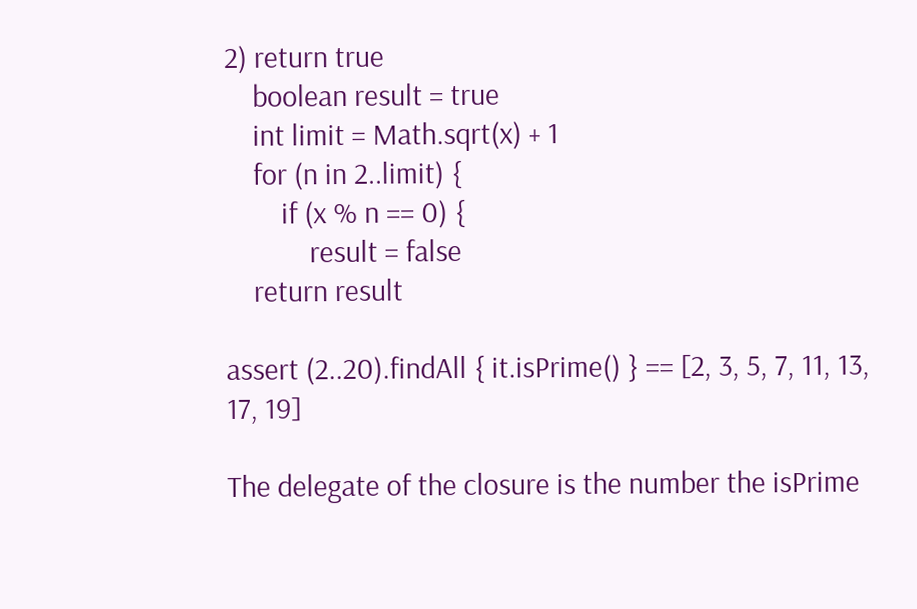2) return true
    boolean result = true
    int limit = Math.sqrt(x) + 1
    for (n in 2..limit) {
        if (x % n == 0) {
            result = false
    return result

assert (2..20).findAll { it.isPrime() } == [2, 3, 5, 7, 11, 13, 17, 19]

The delegate of the closure is the number the isPrime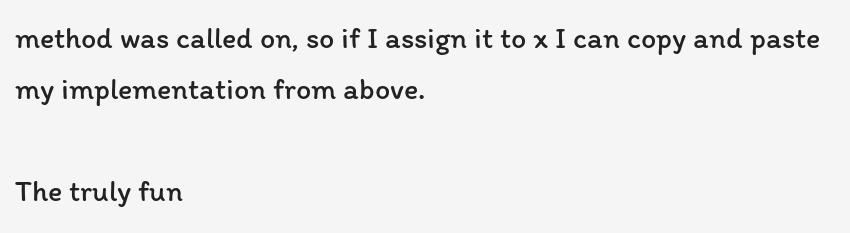method was called on, so if I assign it to x I can copy and paste my implementation from above.

The truly fun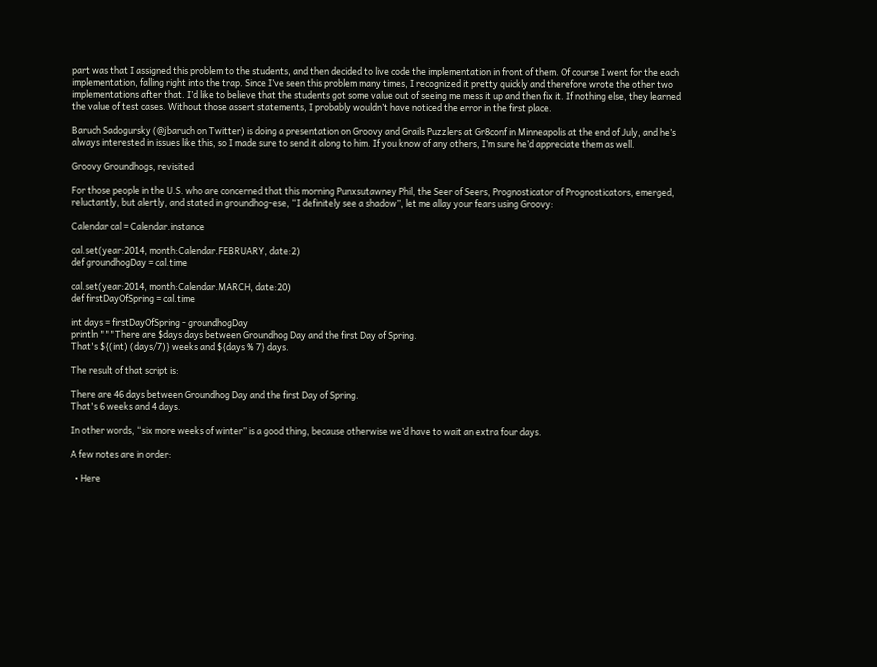part was that I assigned this problem to the students, and then decided to live code the implementation in front of them. Of course I went for the each implementation, falling right into the trap. Since I’ve seen this problem many times, I recognized it pretty quickly and therefore wrote the other two implementations after that. I’d like to believe that the students got some value out of seeing me mess it up and then fix it. If nothing else, they learned the value of test cases. Without those assert statements, I probably wouldn’t have noticed the error in the first place.

Baruch Sadogursky (@jbaruch on Twitter) is doing a presentation on Groovy and Grails Puzzlers at Gr8conf in Minneapolis at the end of July, and he’s always interested in issues like this, so I made sure to send it along to him. If you know of any others, I’m sure he’d appreciate them as well.

Groovy Groundhogs, revisited

For those people in the U.S. who are concerned that this morning Punxsutawney Phil, the Seer of Seers, Prognosticator of Prognosticators, emerged, reluctantly, but alertly, and stated in groundhog-ese, “I definitely see a shadow”, let me allay your fears using Groovy:

Calendar cal = Calendar.instance

cal.set(year:2014, month:Calendar.FEBRUARY, date:2)
def groundhogDay = cal.time

cal.set(year:2014, month:Calendar.MARCH, date:20)
def firstDayOfSpring = cal.time

int days = firstDayOfSpring - groundhogDay
println """There are $days days between Groundhog Day and the first Day of Spring.
That's ${(int) (days/7)} weeks and ${days % 7} days.

The result of that script is:

There are 46 days between Groundhog Day and the first Day of Spring.
That's 6 weeks and 4 days.

In other words, “six more weeks of winter” is a good thing, because otherwise we’d have to wait an extra four days.

A few notes are in order:

  • Here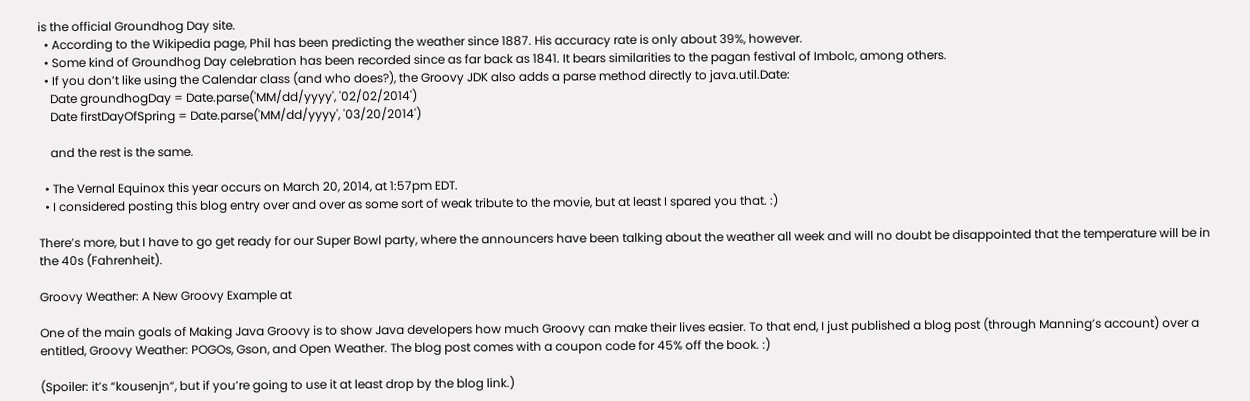is the official Groundhog Day site.
  • According to the Wikipedia page, Phil has been predicting the weather since 1887. His accuracy rate is only about 39%, however.
  • Some kind of Groundhog Day celebration has been recorded since as far back as 1841. It bears similarities to the pagan festival of Imbolc, among others.
  • If you don’t like using the Calendar class (and who does?), the Groovy JDK also adds a parse method directly to java.util.Date:
    Date groundhogDay = Date.parse('MM/dd/yyyy', '02/02/2014')
    Date firstDayOfSpring = Date.parse('MM/dd/yyyy', '03/20/2014')

    and the rest is the same.

  • The Vernal Equinox this year occurs on March 20, 2014, at 1:57pm EDT.
  • I considered posting this blog entry over and over as some sort of weak tribute to the movie, but at least I spared you that. :)

There’s more, but I have to go get ready for our Super Bowl party, where the announcers have been talking about the weather all week and will no doubt be disappointed that the temperature will be in the 40s (Fahrenheit).

Groovy Weather: A New Groovy Example at

One of the main goals of Making Java Groovy is to show Java developers how much Groovy can make their lives easier. To that end, I just published a blog post (through Manning’s account) over a entitled, Groovy Weather: POGOs, Gson, and Open Weather. The blog post comes with a coupon code for 45% off the book. :)

(Spoiler: it’s “kousenjn“, but if you’re going to use it at least drop by the blog link.)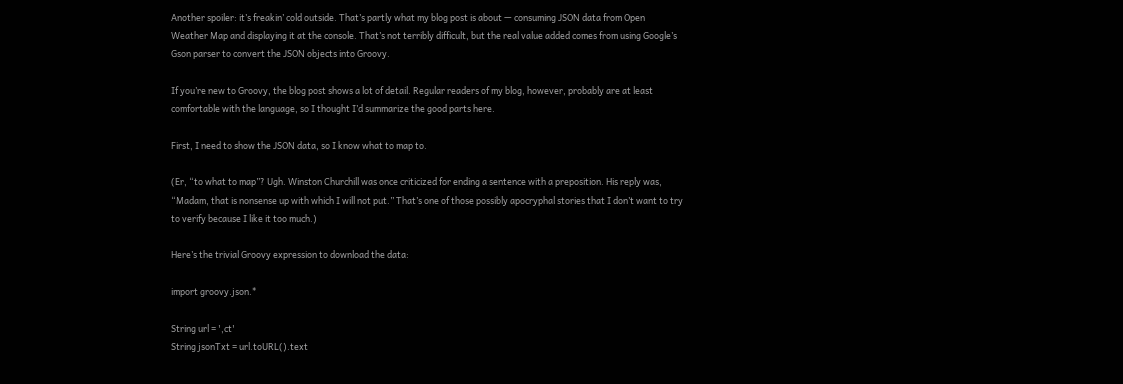Another spoiler: it’s freakin’ cold outside. That’s partly what my blog post is about — consuming JSON data from Open Weather Map and displaying it at the console. That’s not terribly difficult, but the real value added comes from using Google’s Gson parser to convert the JSON objects into Groovy.

If you’re new to Groovy, the blog post shows a lot of detail. Regular readers of my blog, however, probably are at least comfortable with the language, so I thought I’d summarize the good parts here.

First, I need to show the JSON data, so I know what to map to.

(Er, “to what to map”? Ugh. Winston Churchill was once criticized for ending a sentence with a preposition. His reply was, “Madam, that is nonsense up with which I will not put.” That’s one of those possibly apocryphal stories that I don’t want to try to verify because I like it too much.)

Here’s the trivial Groovy expression to download the data:

import groovy.json.*

String url = ',ct'
String jsonTxt = url.toURL().text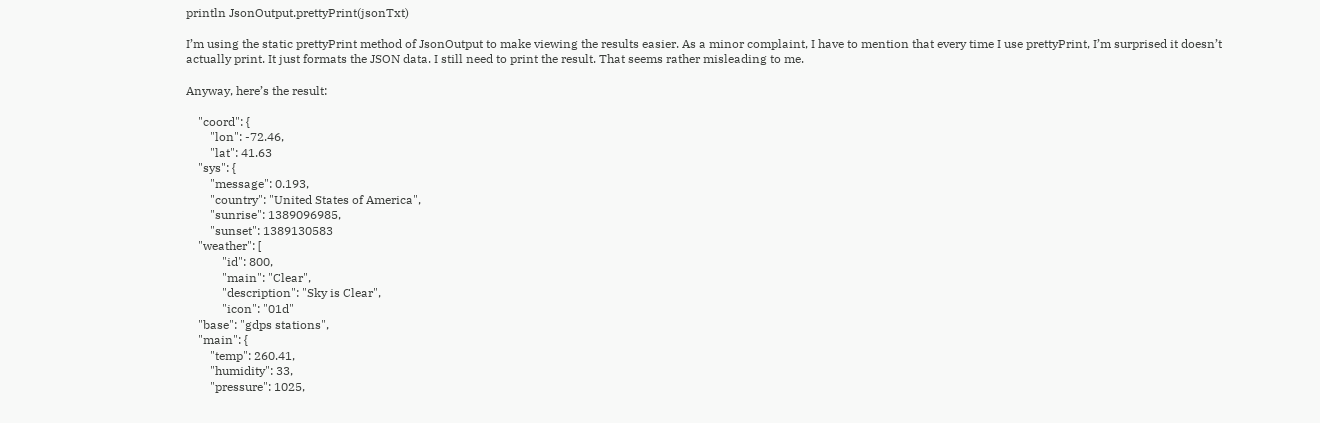println JsonOutput.prettyPrint(jsonTxt)

I’m using the static prettyPrint method of JsonOutput to make viewing the results easier. As a minor complaint, I have to mention that every time I use prettyPrint, I’m surprised it doesn’t actually print. It just formats the JSON data. I still need to print the result. That seems rather misleading to me.

Anyway, here’s the result:

    "coord": {
        "lon": -72.46,
        "lat": 41.63
    "sys": {
        "message": 0.193,
        "country": "United States of America",
        "sunrise": 1389096985,
        "sunset": 1389130583
    "weather": [
            "id": 800,
            "main": "Clear",
            "description": "Sky is Clear",
            "icon": "01d"
    "base": "gdps stations",
    "main": {
        "temp": 260.41,
        "humidity": 33,
        "pressure": 1025,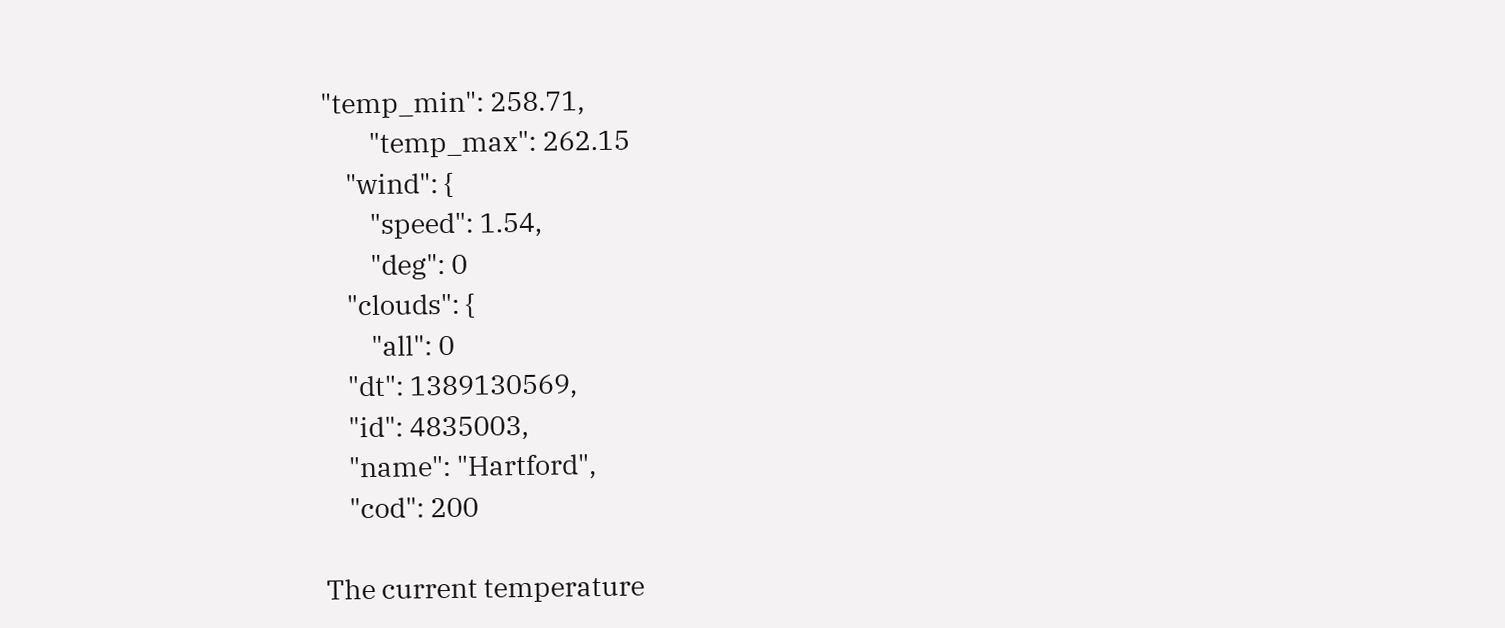"temp_min": 258.71,
        "temp_max": 262.15
    "wind": {
        "speed": 1.54,
        "deg": 0
    "clouds": {
        "all": 0
    "dt": 1389130569,
    "id": 4835003,
    "name": "Hartford",
    "cod": 200

The current temperature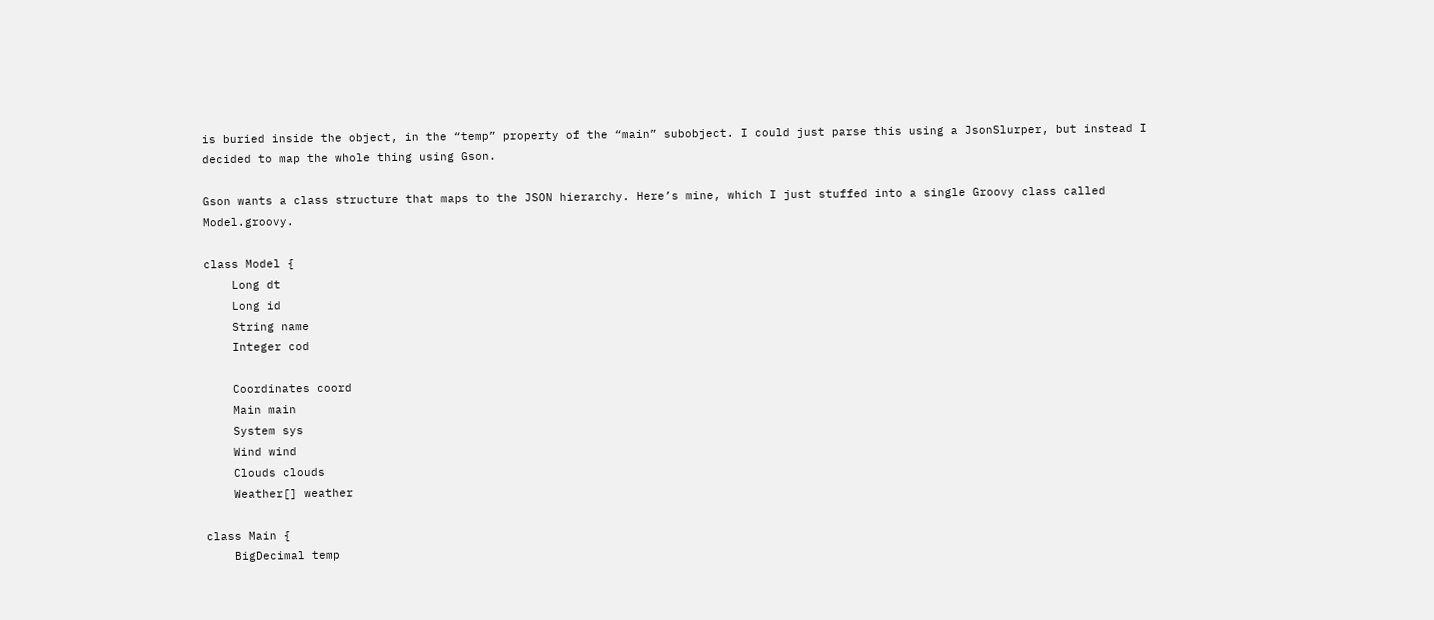is buried inside the object, in the “temp” property of the “main” subobject. I could just parse this using a JsonSlurper, but instead I decided to map the whole thing using Gson.

Gson wants a class structure that maps to the JSON hierarchy. Here’s mine, which I just stuffed into a single Groovy class called Model.groovy.

class Model {
    Long dt
    Long id
    String name
    Integer cod

    Coordinates coord
    Main main
    System sys
    Wind wind
    Clouds clouds
    Weather[] weather

class Main {
    BigDecimal temp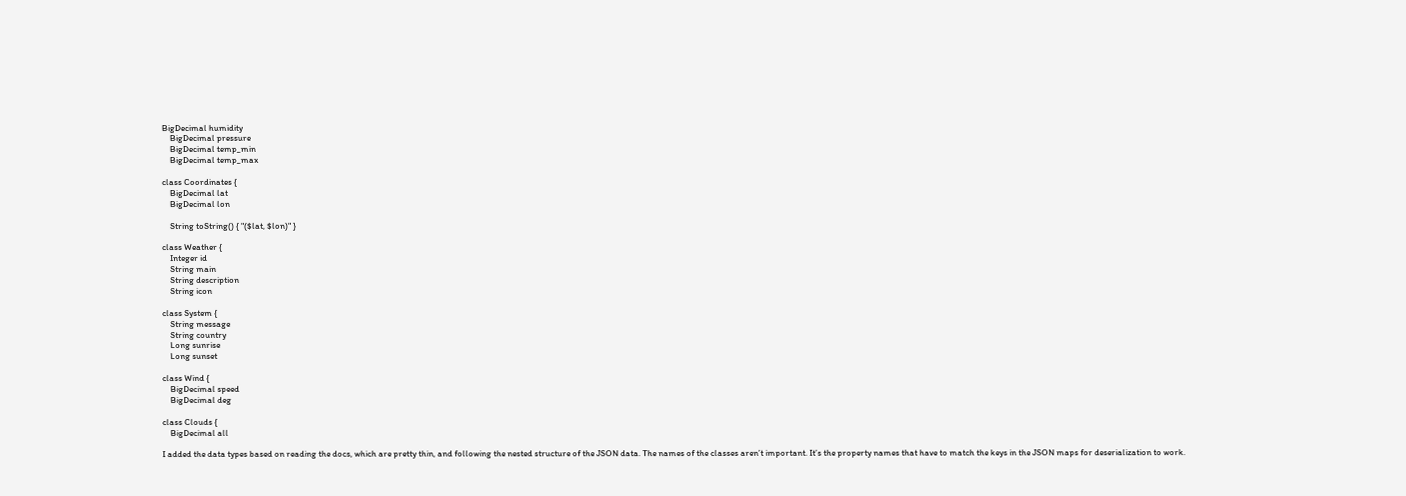BigDecimal humidity
    BigDecimal pressure
    BigDecimal temp_min
    BigDecimal temp_max

class Coordinates {
    BigDecimal lat
    BigDecimal lon

    String toString() { "($lat, $lon)" }

class Weather {
    Integer id
    String main
    String description
    String icon

class System {
    String message
    String country
    Long sunrise
    Long sunset

class Wind {
    BigDecimal speed
    BigDecimal deg

class Clouds {
    BigDecimal all

I added the data types based on reading the docs, which are pretty thin, and following the nested structure of the JSON data. The names of the classes aren’t important. It’s the property names that have to match the keys in the JSON maps for deserialization to work.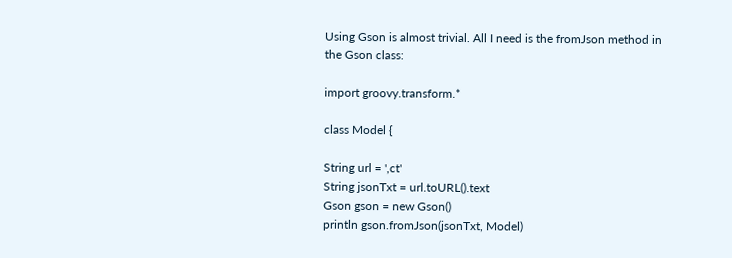Using Gson is almost trivial. All I need is the fromJson method in the Gson class:

import groovy.transform.*

class Model {

String url = ',ct'
String jsonTxt = url.toURL().text
Gson gson = new Gson()
println gson.fromJson(jsonTxt, Model)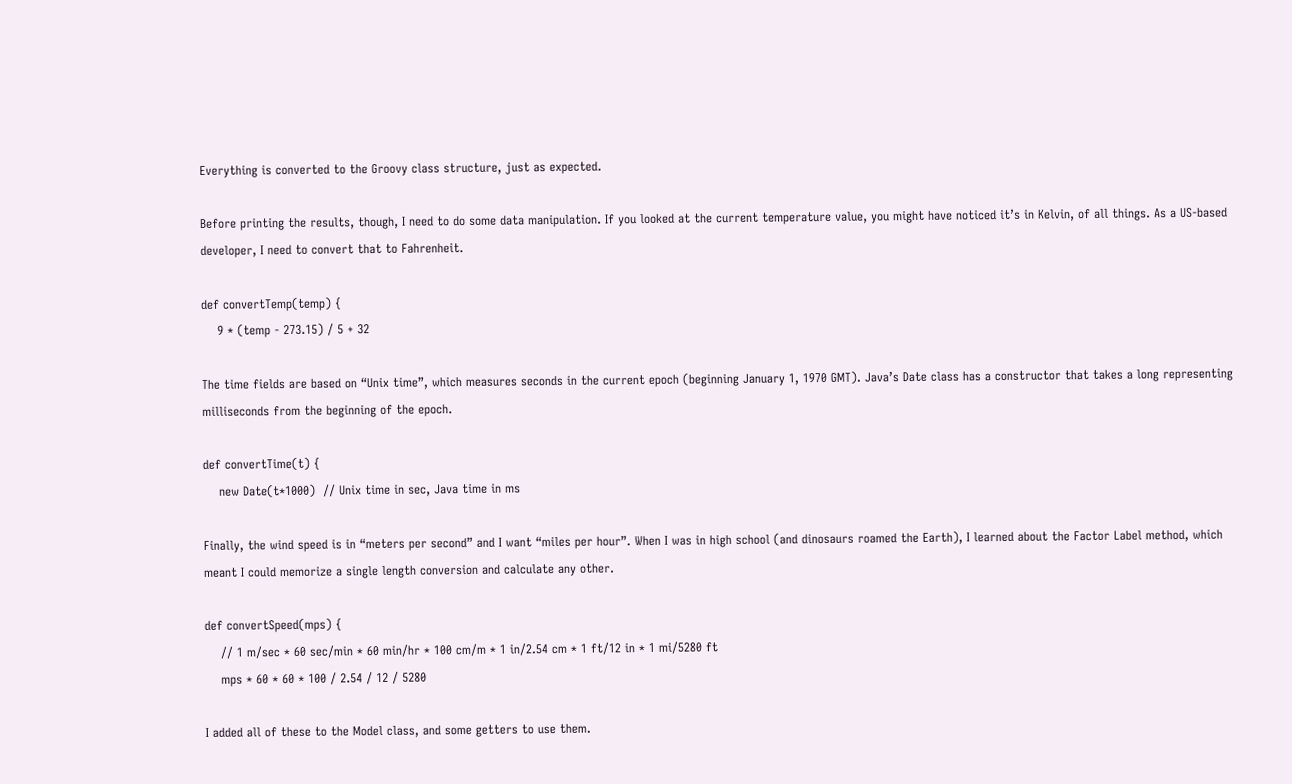Everything is converted to the Groovy class structure, just as expected.

Before printing the results, though, I need to do some data manipulation. If you looked at the current temperature value, you might have noticed it’s in Kelvin, of all things. As a US-based developer, I need to convert that to Fahrenheit.

def convertTemp(temp) {
    9 * (temp - 273.15) / 5 + 32

The time fields are based on “Unix time”, which measures seconds in the current epoch (beginning January 1, 1970 GMT). Java’s Date class has a constructor that takes a long representing milliseconds from the beginning of the epoch.

def convertTime(t) {
    new Date(t*1000)  // Unix time in sec, Java time in ms

Finally, the wind speed is in “meters per second” and I want “miles per hour”. When I was in high school (and dinosaurs roamed the Earth), I learned about the Factor Label method, which meant I could memorize a single length conversion and calculate any other.

def convertSpeed(mps) {
    // 1 m/sec * 60 sec/min * 60 min/hr * 100 cm/m * 1 in/2.54 cm * 1 ft/12 in * 1 mi/5280 ft
    mps * 60 * 60 * 100 / 2.54 / 12 / 5280

I added all of these to the Model class, and some getters to use them.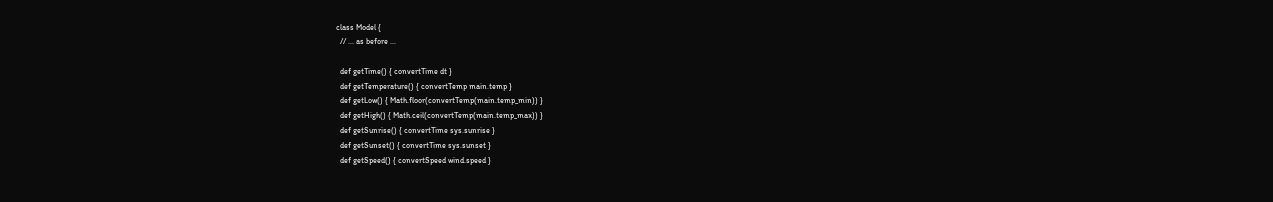class Model {
  // ... as before ...

  def getTime() { convertTime dt }
  def getTemperature() { convertTemp main.temp }
  def getLow() { Math.floor(convertTemp(main.temp_min)) }
  def getHigh() { Math.ceil(convertTemp(main.temp_max)) }
  def getSunrise() { convertTime sys.sunrise }
  def getSunset() { convertTime sys.sunset }
  def getSpeed() { convertSpeed wind.speed }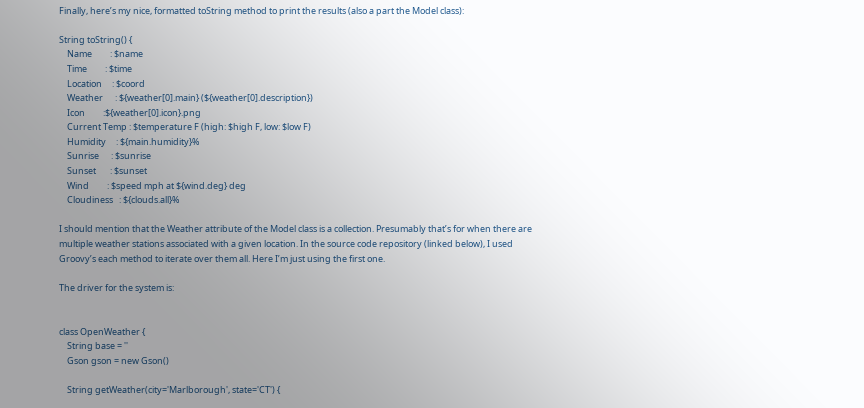Finally, here’s my nice, formatted toString method to print the results (also a part the Model class):

String toString() {
    Name         : $name
    Time         : $time
    Location     : $coord
    Weather      : ${weather[0].main} (${weather[0].description})
    Icon         :${weather[0].icon}.png
    Current Temp : $temperature F (high: $high F, low: $low F)
    Humidity     : ${main.humidity}%
    Sunrise      : $sunrise
    Sunset       : $sunset
    Wind         : $speed mph at ${wind.deg} deg
    Cloudiness   : ${clouds.all}%

I should mention that the Weather attribute of the Model class is a collection. Presumably that’s for when there are multiple weather stations associated with a given location. In the source code repository (linked below), I used Groovy’s each method to iterate over them all. Here I’m just using the first one.

The driver for the system is:


class OpenWeather {
    String base = ''
    Gson gson = new Gson()

    String getWeather(city='Marlborough', state='CT') {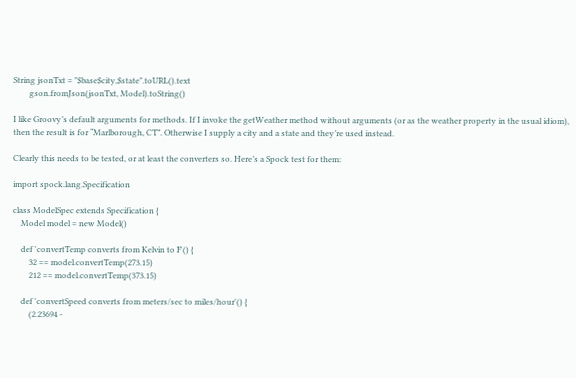String jsonTxt = "$base$city,$state".toURL().text
        gson.fromJson(jsonTxt, Model).toString()

I like Groovy’s default arguments for methods. If I invoke the getWeather method without arguments (or as the weather property in the usual idiom), then the result is for “Marlborough, CT”. Otherwise I supply a city and a state and they’re used instead.

Clearly this needs to be tested, or at least the converters so. Here’s a Spock test for them:

import spock.lang.Specification

class ModelSpec extends Specification {
    Model model = new Model()

    def 'convertTemp converts from Kelvin to F'() {
        32 == model.convertTemp(273.15)
        212 == model.convertTemp(373.15)

    def 'convertSpeed converts from meters/sec to miles/hour'() {
        (2.23694 -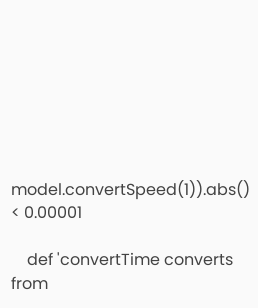model.convertSpeed(1)).abs() < 0.00001

    def 'convertTime converts from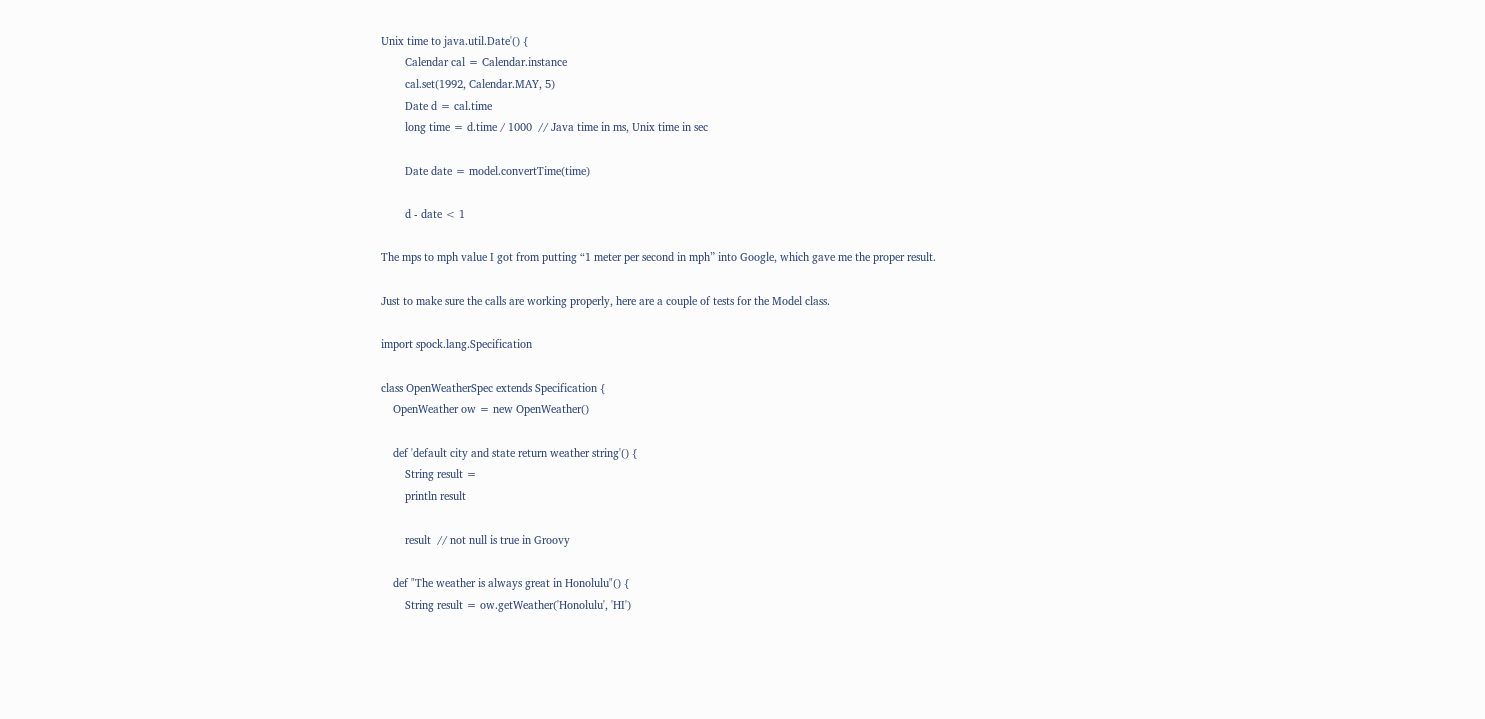Unix time to java.util.Date'() {
        Calendar cal = Calendar.instance
        cal.set(1992, Calendar.MAY, 5)
        Date d = cal.time
        long time = d.time / 1000  // Java time in ms, Unix time in sec

        Date date = model.convertTime(time)

        d - date < 1

The mps to mph value I got from putting “1 meter per second in mph” into Google, which gave me the proper result.

Just to make sure the calls are working properly, here are a couple of tests for the Model class.

import spock.lang.Specification

class OpenWeatherSpec extends Specification {
    OpenWeather ow = new OpenWeather()

    def 'default city and state return weather string'() {
        String result =
        println result

        result  // not null is true in Groovy

    def "The weather is always great in Honolulu"() {
        String result = ow.getWeather('Honolulu', 'HI')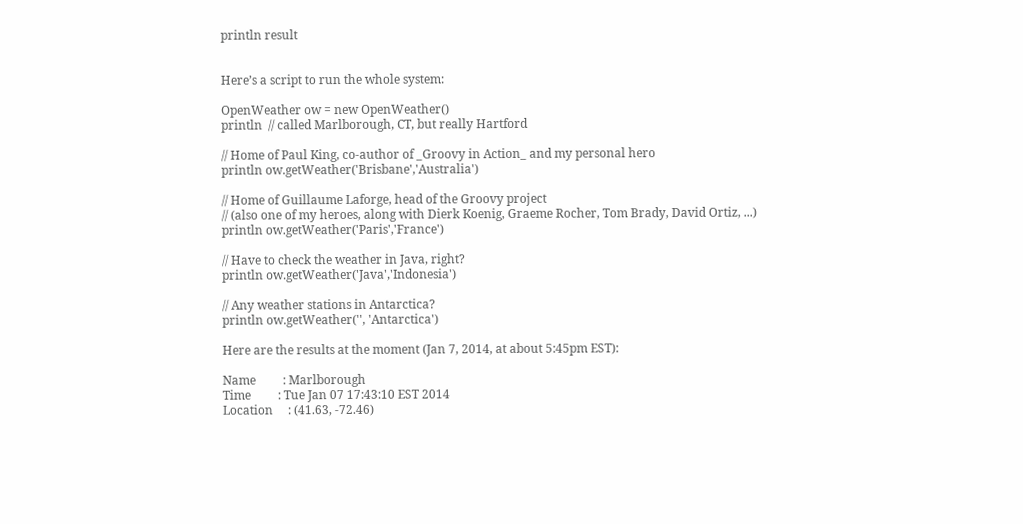println result


Here’s a script to run the whole system:

OpenWeather ow = new OpenWeather()
println  // called Marlborough, CT, but really Hartford

// Home of Paul King, co-author of _Groovy in Action_ and my personal hero
println ow.getWeather('Brisbane','Australia')

// Home of Guillaume Laforge, head of the Groovy project
// (also one of my heroes, along with Dierk Koenig, Graeme Rocher, Tom Brady, David Ortiz, ...)
println ow.getWeather('Paris','France')

// Have to check the weather in Java, right?
println ow.getWeather('Java','Indonesia')

// Any weather stations in Antarctica?
println ow.getWeather('', 'Antarctica')

Here are the results at the moment (Jan 7, 2014, at about 5:45pm EST):

Name         : Marlborough
Time         : Tue Jan 07 17:43:10 EST 2014
Location     : (41.63, -72.46)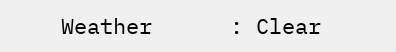Weather      : Clear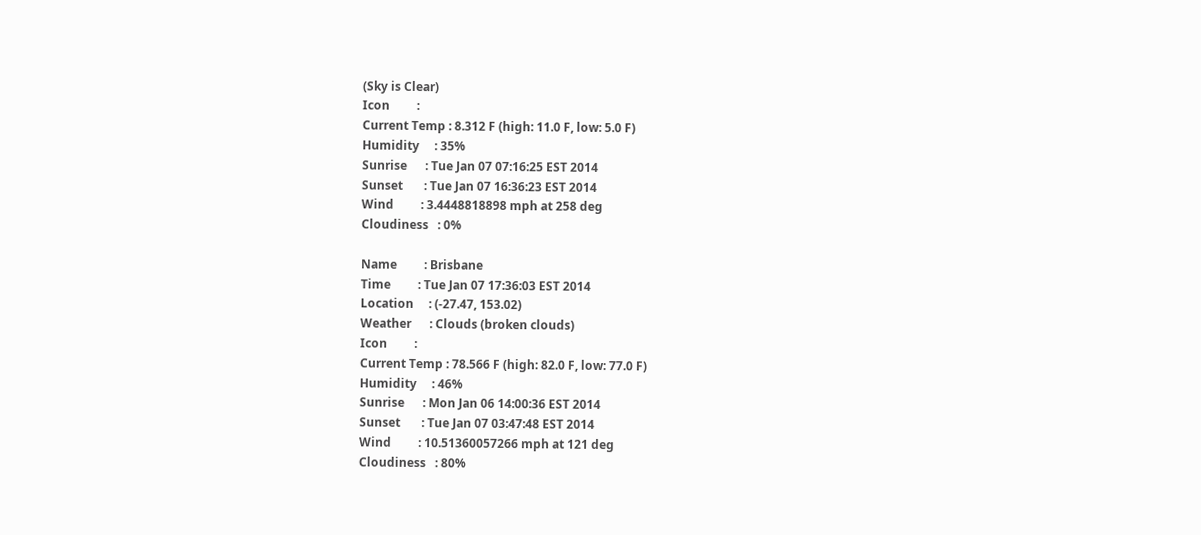(Sky is Clear)
Icon         :
Current Temp : 8.312 F (high: 11.0 F, low: 5.0 F)
Humidity     : 35%
Sunrise      : Tue Jan 07 07:16:25 EST 2014
Sunset       : Tue Jan 07 16:36:23 EST 2014
Wind         : 3.4448818898 mph at 258 deg
Cloudiness   : 0%

Name         : Brisbane
Time         : Tue Jan 07 17:36:03 EST 2014
Location     : (-27.47, 153.02)
Weather      : Clouds (broken clouds)
Icon         :
Current Temp : 78.566 F (high: 82.0 F, low: 77.0 F)
Humidity     : 46%
Sunrise      : Mon Jan 06 14:00:36 EST 2014
Sunset       : Tue Jan 07 03:47:48 EST 2014
Wind         : 10.51360057266 mph at 121 deg
Cloudiness   : 80%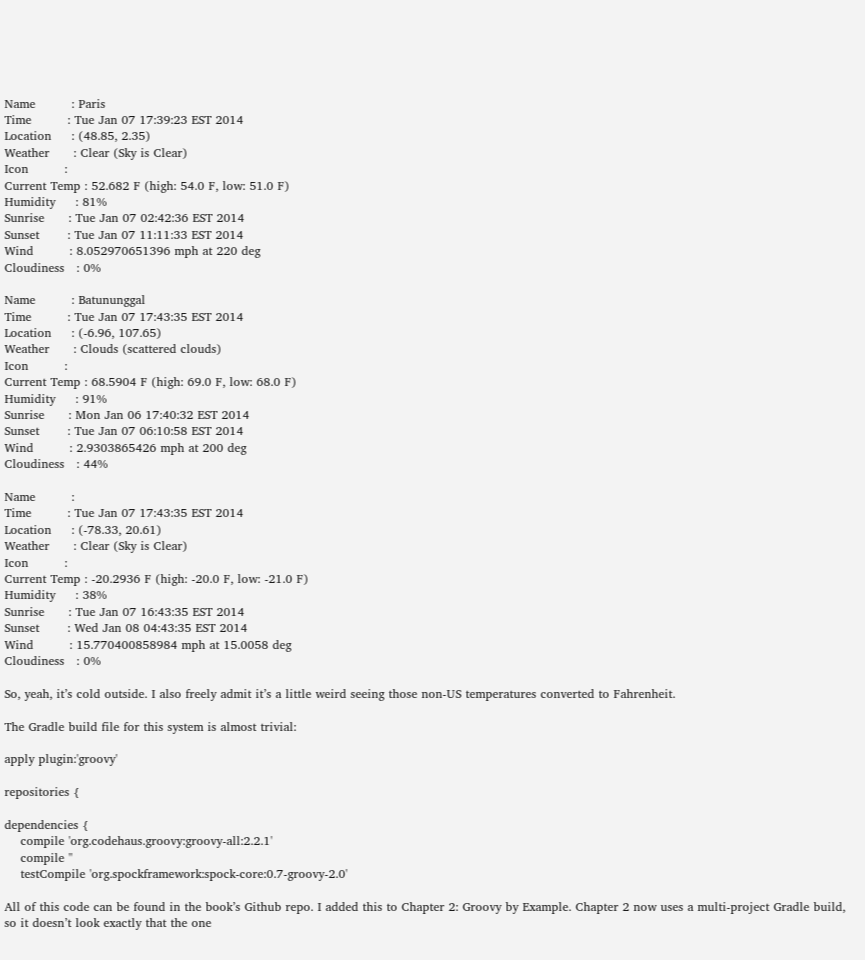Name         : Paris
Time         : Tue Jan 07 17:39:23 EST 2014
Location     : (48.85, 2.35)
Weather      : Clear (Sky is Clear)
Icon         :
Current Temp : 52.682 F (high: 54.0 F, low: 51.0 F)
Humidity     : 81%
Sunrise      : Tue Jan 07 02:42:36 EST 2014
Sunset       : Tue Jan 07 11:11:33 EST 2014
Wind         : 8.052970651396 mph at 220 deg
Cloudiness   : 0%

Name         : Batununggal
Time         : Tue Jan 07 17:43:35 EST 2014
Location     : (-6.96, 107.65)
Weather      : Clouds (scattered clouds)
Icon         :
Current Temp : 68.5904 F (high: 69.0 F, low: 68.0 F)
Humidity     : 91%
Sunrise      : Mon Jan 06 17:40:32 EST 2014
Sunset       : Tue Jan 07 06:10:58 EST 2014
Wind         : 2.9303865426 mph at 200 deg
Cloudiness   : 44%

Name         :
Time         : Tue Jan 07 17:43:35 EST 2014
Location     : (-78.33, 20.61)
Weather      : Clear (Sky is Clear)
Icon         :
Current Temp : -20.2936 F (high: -20.0 F, low: -21.0 F)
Humidity     : 38%
Sunrise      : Tue Jan 07 16:43:35 EST 2014
Sunset       : Wed Jan 08 04:43:35 EST 2014
Wind         : 15.770400858984 mph at 15.0058 deg
Cloudiness   : 0%

So, yeah, it’s cold outside. I also freely admit it’s a little weird seeing those non-US temperatures converted to Fahrenheit.

The Gradle build file for this system is almost trivial:

apply plugin:'groovy'

repositories {

dependencies {
    compile 'org.codehaus.groovy:groovy-all:2.2.1'
    compile ''
    testCompile 'org.spockframework:spock-core:0.7-groovy-2.0'

All of this code can be found in the book’s Github repo. I added this to Chapter 2: Groovy by Example. Chapter 2 now uses a multi-project Gradle build, so it doesn’t look exactly that the one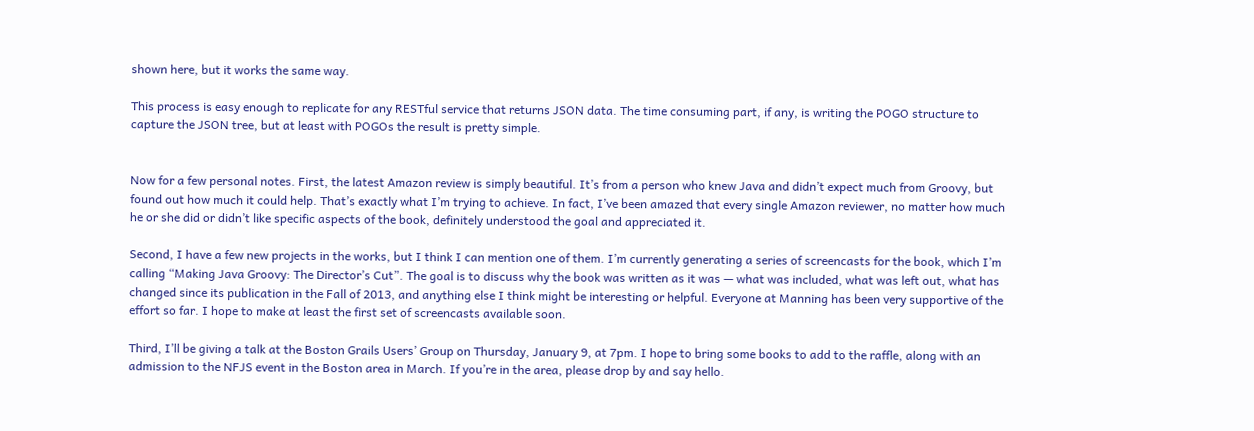shown here, but it works the same way.

This process is easy enough to replicate for any RESTful service that returns JSON data. The time consuming part, if any, is writing the POGO structure to capture the JSON tree, but at least with POGOs the result is pretty simple.


Now for a few personal notes. First, the latest Amazon review is simply beautiful. It’s from a person who knew Java and didn’t expect much from Groovy, but found out how much it could help. That’s exactly what I’m trying to achieve. In fact, I’ve been amazed that every single Amazon reviewer, no matter how much he or she did or didn’t like specific aspects of the book, definitely understood the goal and appreciated it.

Second, I have a few new projects in the works, but I think I can mention one of them. I’m currently generating a series of screencasts for the book, which I’m calling “Making Java Groovy: The Director’s Cut”. The goal is to discuss why the book was written as it was — what was included, what was left out, what has changed since its publication in the Fall of 2013, and anything else I think might be interesting or helpful. Everyone at Manning has been very supportive of the effort so far. I hope to make at least the first set of screencasts available soon.

Third, I’ll be giving a talk at the Boston Grails Users’ Group on Thursday, January 9, at 7pm. I hope to bring some books to add to the raffle, along with an admission to the NFJS event in the Boston area in March. If you’re in the area, please drop by and say hello.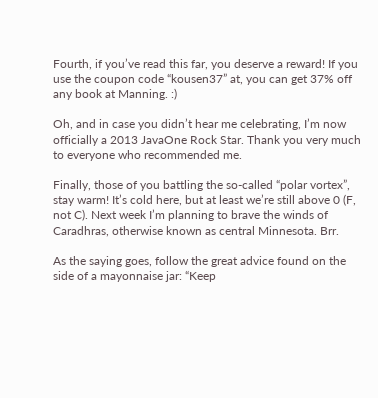Fourth, if you’ve read this far, you deserve a reward! If you use the coupon code “kousen37” at, you can get 37% off any book at Manning. :)

Oh, and in case you didn’t hear me celebrating, I’m now officially a 2013 JavaOne Rock Star. Thank you very much to everyone who recommended me.

Finally, those of you battling the so-called “polar vortex”, stay warm! It’s cold here, but at least we’re still above 0 (F, not C). Next week I’m planning to brave the winds of Caradhras, otherwise known as central Minnesota. Brr.

As the saying goes, follow the great advice found on the side of a mayonnaise jar: “Keep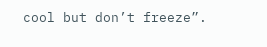cool but don’t freeze”.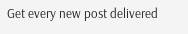Get every new post delivered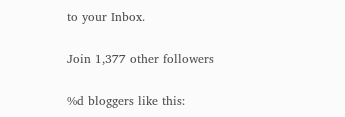to your Inbox.

Join 1,377 other followers

%d bloggers like this: